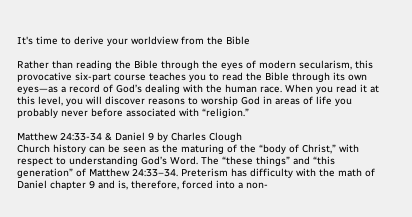It's time to derive your worldview from the Bible

Rather than reading the Bible through the eyes of modern secularism, this provocative six-part course teaches you to read the Bible through its own eyes—as a record of God’s dealing with the human race. When you read it at this level, you will discover reasons to worship God in areas of life you probably never before associated with “religion.”

Matthew 24:33-34 & Daniel 9 by Charles Clough
Church history can be seen as the maturing of the “body of Christ,” with respect to understanding God’s Word. The “these things” and “this generation” of Matthew 24:33–34. Preterism has difficulty with the math of Daniel chapter 9 and is, therefore, forced into a non-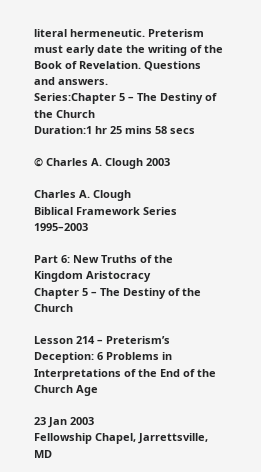literal hermeneutic. Preterism must early date the writing of the Book of Revelation. Questions and answers.
Series:Chapter 5 – The Destiny of the Church
Duration:1 hr 25 mins 58 secs

© Charles A. Clough 2003

Charles A. Clough
Biblical Framework Series 1995–2003

Part 6: New Truths of the Kingdom Aristocracy
Chapter 5 – The Destiny of the Church

Lesson 214 – Preterism’s Deception: 6 Problems in Interpretations of the End of the Church Age

23 Jan 2003
Fellowship Chapel, Jarrettsville, MD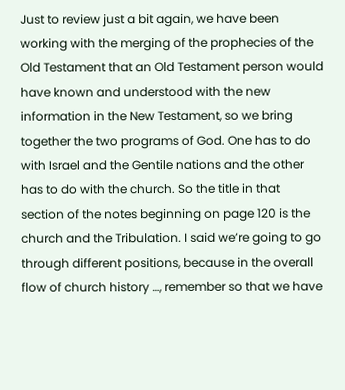Just to review just a bit again, we have been working with the merging of the prophecies of the Old Testament that an Old Testament person would have known and understood with the new information in the New Testament, so we bring together the two programs of God. One has to do with Israel and the Gentile nations and the other has to do with the church. So the title in that section of the notes beginning on page 120 is the church and the Tribulation. I said we’re going to go through different positions, because in the overall flow of church history …, remember so that we have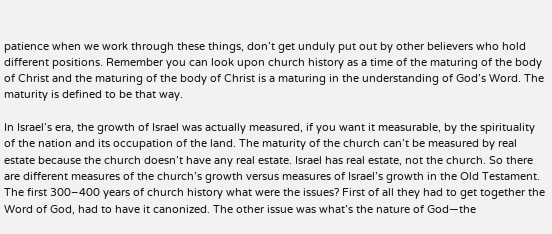patience when we work through these things, don’t get unduly put out by other believers who hold different positions. Remember you can look upon church history as a time of the maturing of the body of Christ and the maturing of the body of Christ is a maturing in the understanding of God’s Word. The maturity is defined to be that way.

In Israel’s era, the growth of Israel was actually measured, if you want it measurable, by the spirituality of the nation and its occupation of the land. The maturity of the church can’t be measured by real estate because the church doesn’t have any real estate. Israel has real estate, not the church. So there are different measures of the church’s growth versus measures of Israel’s growth in the Old Testament. The first 300–400 years of church history what were the issues? First of all they had to get together the Word of God, had to have it canonized. The other issue was what’s the nature of God—the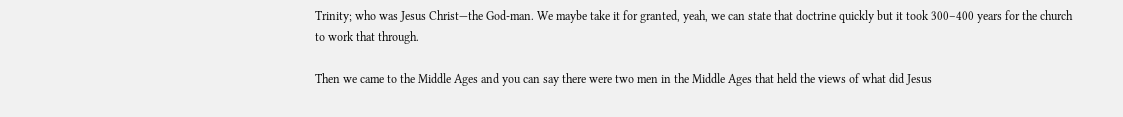Trinity; who was Jesus Christ—the God-man. We maybe take it for granted, yeah, we can state that doctrine quickly but it took 300–400 years for the church to work that through.

Then we came to the Middle Ages and you can say there were two men in the Middle Ages that held the views of what did Jesus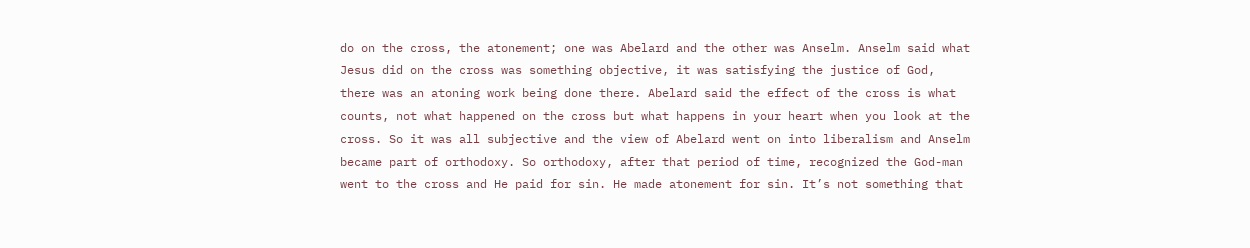do on the cross, the atonement; one was Abelard and the other was Anselm. Anselm said what Jesus did on the cross was something objective, it was satisfying the justice of God, there was an atoning work being done there. Abelard said the effect of the cross is what counts, not what happened on the cross but what happens in your heart when you look at the cross. So it was all subjective and the view of Abelard went on into liberalism and Anselm became part of orthodoxy. So orthodoxy, after that period of time, recognized the God-man went to the cross and He paid for sin. He made atonement for sin. It’s not something that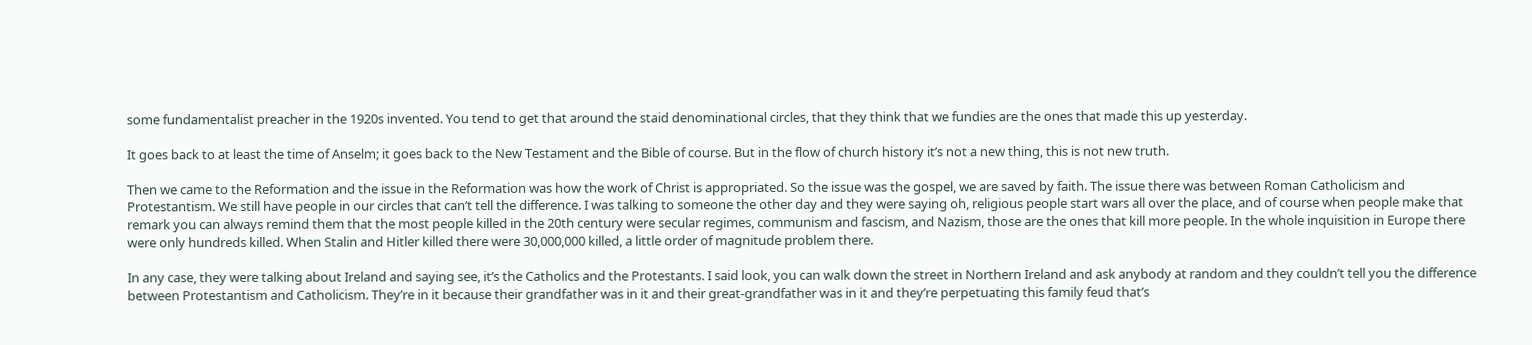some fundamentalist preacher in the 1920s invented. You tend to get that around the staid denominational circles, that they think that we fundies are the ones that made this up yesterday.

It goes back to at least the time of Anselm; it goes back to the New Testament and the Bible of course. But in the flow of church history it’s not a new thing, this is not new truth.

Then we came to the Reformation and the issue in the Reformation was how the work of Christ is appropriated. So the issue was the gospel, we are saved by faith. The issue there was between Roman Catholicism and Protestantism. We still have people in our circles that can’t tell the difference. I was talking to someone the other day and they were saying oh, religious people start wars all over the place, and of course when people make that remark you can always remind them that the most people killed in the 20th century were secular regimes, communism and fascism, and Nazism, those are the ones that kill more people. In the whole inquisition in Europe there were only hundreds killed. When Stalin and Hitler killed there were 30,000,000 killed, a little order of magnitude problem there.

In any case, they were talking about Ireland and saying see, it’s the Catholics and the Protestants. I said look, you can walk down the street in Northern Ireland and ask anybody at random and they couldn’t tell you the difference between Protestantism and Catholicism. They’re in it because their grandfather was in it and their great-grandfather was in it and they’re perpetuating this family feud that’s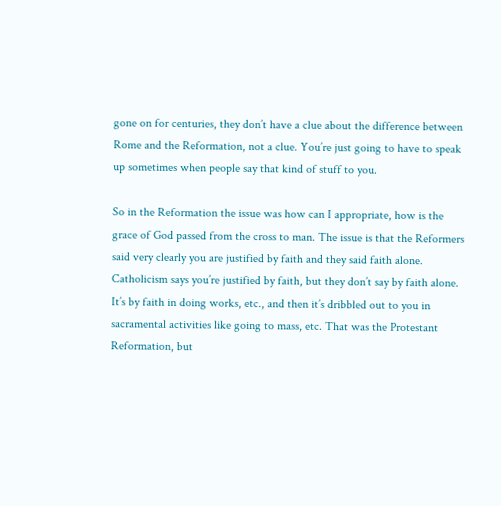gone on for centuries, they don’t have a clue about the difference between Rome and the Reformation, not a clue. You’re just going to have to speak up sometimes when people say that kind of stuff to you.

So in the Reformation the issue was how can I appropriate, how is the grace of God passed from the cross to man. The issue is that the Reformers said very clearly you are justified by faith and they said faith alone. Catholicism says you’re justified by faith, but they don’t say by faith alone. It’s by faith in doing works, etc., and then it’s dribbled out to you in sacramental activities like going to mass, etc. That was the Protestant Reformation, but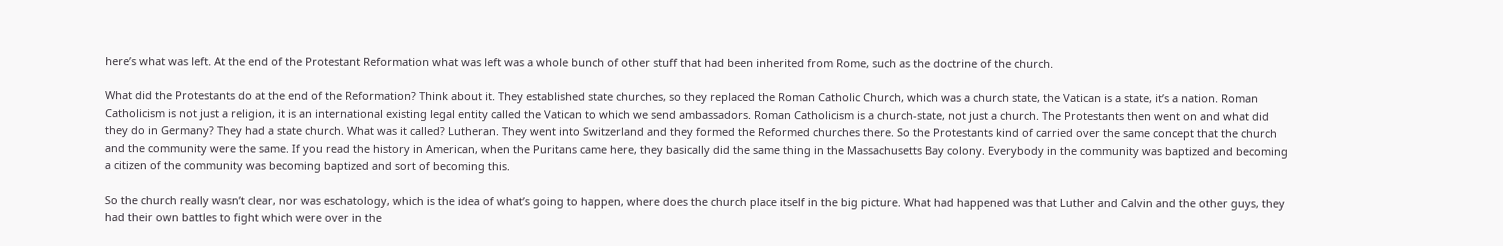here’s what was left. At the end of the Protestant Reformation what was left was a whole bunch of other stuff that had been inherited from Rome, such as the doctrine of the church.

What did the Protestants do at the end of the Reformation? Think about it. They established state churches, so they replaced the Roman Catholic Church, which was a church state, the Vatican is a state, it’s a nation. Roman Catholicism is not just a religion, it is an international existing legal entity called the Vatican to which we send ambassadors. Roman Catholicism is a church-state, not just a church. The Protestants then went on and what did they do in Germany? They had a state church. What was it called? Lutheran. They went into Switzerland and they formed the Reformed churches there. So the Protestants kind of carried over the same concept that the church and the community were the same. If you read the history in American, when the Puritans came here, they basically did the same thing in the Massachusetts Bay colony. Everybody in the community was baptized and becoming a citizen of the community was becoming baptized and sort of becoming this.

So the church really wasn’t clear, nor was eschatology, which is the idea of what’s going to happen, where does the church place itself in the big picture. What had happened was that Luther and Calvin and the other guys, they had their own battles to fight which were over in the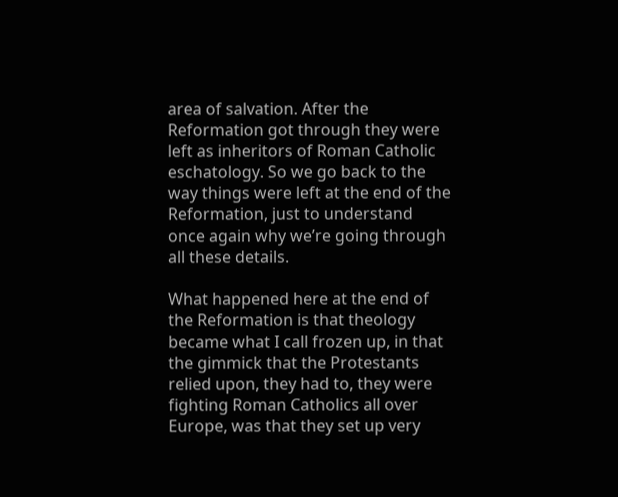area of salvation. After the Reformation got through they were left as inheritors of Roman Catholic eschatology. So we go back to the way things were left at the end of the Reformation, just to understand once again why we’re going through all these details.

What happened here at the end of the Reformation is that theology became what I call frozen up, in that the gimmick that the Protestants relied upon, they had to, they were fighting Roman Catholics all over Europe, was that they set up very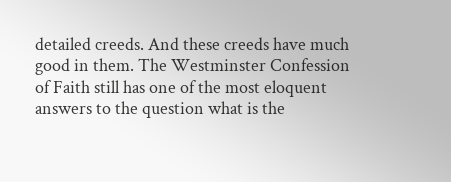detailed creeds. And these creeds have much good in them. The Westminster Confession of Faith still has one of the most eloquent answers to the question what is the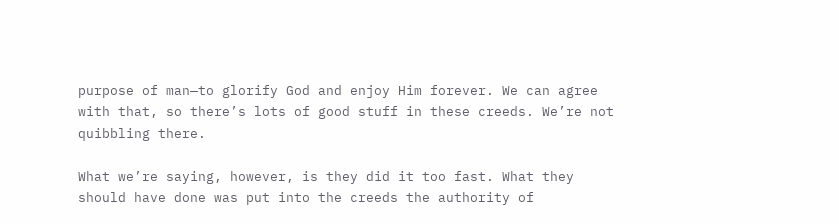purpose of man—to glorify God and enjoy Him forever. We can agree with that, so there’s lots of good stuff in these creeds. We’re not quibbling there.

What we’re saying, however, is they did it too fast. What they should have done was put into the creeds the authority of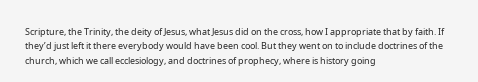Scripture, the Trinity, the deity of Jesus, what Jesus did on the cross, how I appropriate that by faith. If they’d just left it there everybody would have been cool. But they went on to include doctrines of the church, which we call ecclesiology, and doctrines of prophecy, where is history going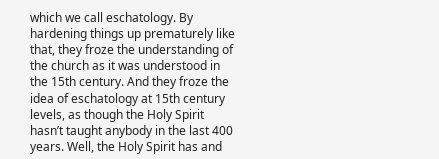which we call eschatology. By hardening things up prematurely like that, they froze the understanding of the church as it was understood in the 15th century. And they froze the idea of eschatology at 15th century levels, as though the Holy Spirit hasn’t taught anybody in the last 400 years. Well, the Holy Spirit has and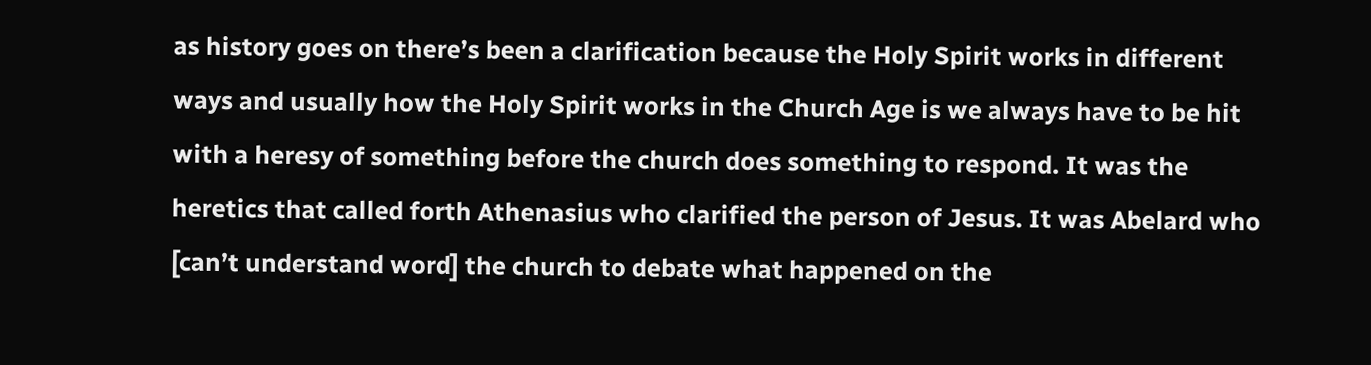as history goes on there’s been a clarification because the Holy Spirit works in different ways and usually how the Holy Spirit works in the Church Age is we always have to be hit with a heresy of something before the church does something to respond. It was the heretics that called forth Athenasius who clarified the person of Jesus. It was Abelard who [can’t understand word] the church to debate what happened on the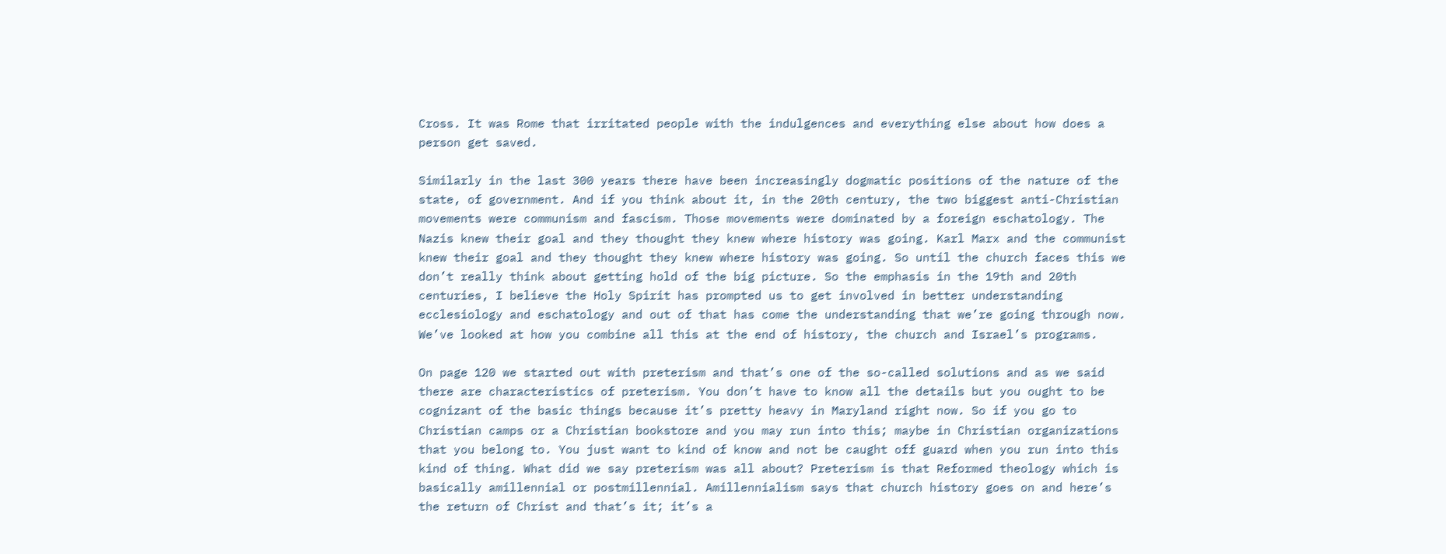Cross. It was Rome that irritated people with the indulgences and everything else about how does a person get saved.

Similarly in the last 300 years there have been increasingly dogmatic positions of the nature of the state, of government. And if you think about it, in the 20th century, the two biggest anti-Christian movements were communism and fascism. Those movements were dominated by a foreign eschatology. The Nazis knew their goal and they thought they knew where history was going. Karl Marx and the communist knew their goal and they thought they knew where history was going. So until the church faces this we don’t really think about getting hold of the big picture. So the emphasis in the 19th and 20th centuries, I believe the Holy Spirit has prompted us to get involved in better understanding ecclesiology and eschatology and out of that has come the understanding that we’re going through now. We’ve looked at how you combine all this at the end of history, the church and Israel’s programs.

On page 120 we started out with preterism and that’s one of the so-called solutions and as we said there are characteristics of preterism. You don’t have to know all the details but you ought to be cognizant of the basic things because it’s pretty heavy in Maryland right now. So if you go to Christian camps or a Christian bookstore and you may run into this; maybe in Christian organizations that you belong to. You just want to kind of know and not be caught off guard when you run into this kind of thing. What did we say preterism was all about? Preterism is that Reformed theology which is basically amillennial or postmillennial. Amillennialism says that church history goes on and here’s the return of Christ and that’s it; it’s a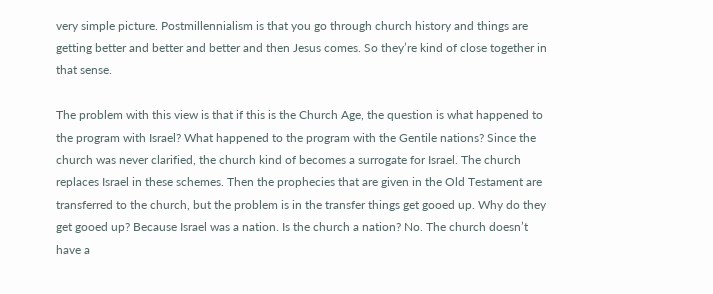very simple picture. Postmillennialism is that you go through church history and things are getting better and better and better and then Jesus comes. So they’re kind of close together in that sense.

The problem with this view is that if this is the Church Age, the question is what happened to the program with Israel? What happened to the program with the Gentile nations? Since the church was never clarified, the church kind of becomes a surrogate for Israel. The church replaces Israel in these schemes. Then the prophecies that are given in the Old Testament are transferred to the church, but the problem is in the transfer things get gooed up. Why do they get gooed up? Because Israel was a nation. Is the church a nation? No. The church doesn’t have a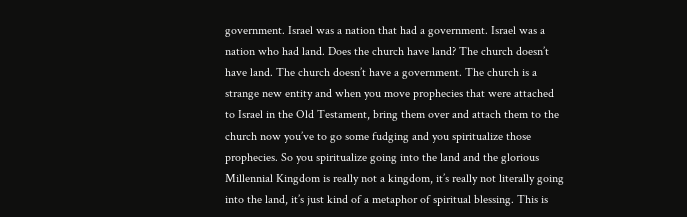government. Israel was a nation that had a government. Israel was a nation who had land. Does the church have land? The church doesn’t have land. The church doesn’t have a government. The church is a strange new entity and when you move prophecies that were attached to Israel in the Old Testament, bring them over and attach them to the church now you’ve to go some fudging and you spiritualize those prophecies. So you spiritualize going into the land and the glorious Millennial Kingdom is really not a kingdom, it’s really not literally going into the land, it’s just kind of a metaphor of spiritual blessing. This is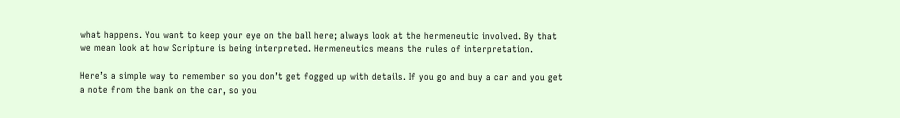what happens. You want to keep your eye on the ball here; always look at the hermeneutic involved. By that we mean look at how Scripture is being interpreted. Hermeneutics means the rules of interpretation.

Here’s a simple way to remember so you don’t get fogged up with details. If you go and buy a car and you get a note from the bank on the car, so you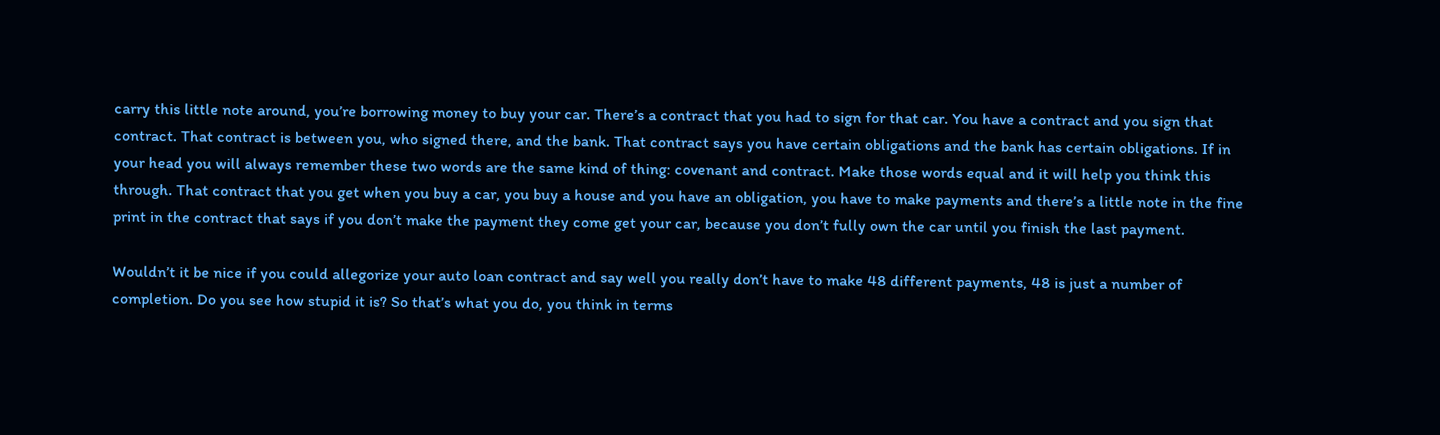carry this little note around, you’re borrowing money to buy your car. There’s a contract that you had to sign for that car. You have a contract and you sign that contract. That contract is between you, who signed there, and the bank. That contract says you have certain obligations and the bank has certain obligations. If in your head you will always remember these two words are the same kind of thing: covenant and contract. Make those words equal and it will help you think this through. That contract that you get when you buy a car, you buy a house and you have an obligation, you have to make payments and there’s a little note in the fine print in the contract that says if you don’t make the payment they come get your car, because you don’t fully own the car until you finish the last payment.

Wouldn’t it be nice if you could allegorize your auto loan contract and say well you really don’t have to make 48 different payments, 48 is just a number of completion. Do you see how stupid it is? So that’s what you do, you think in terms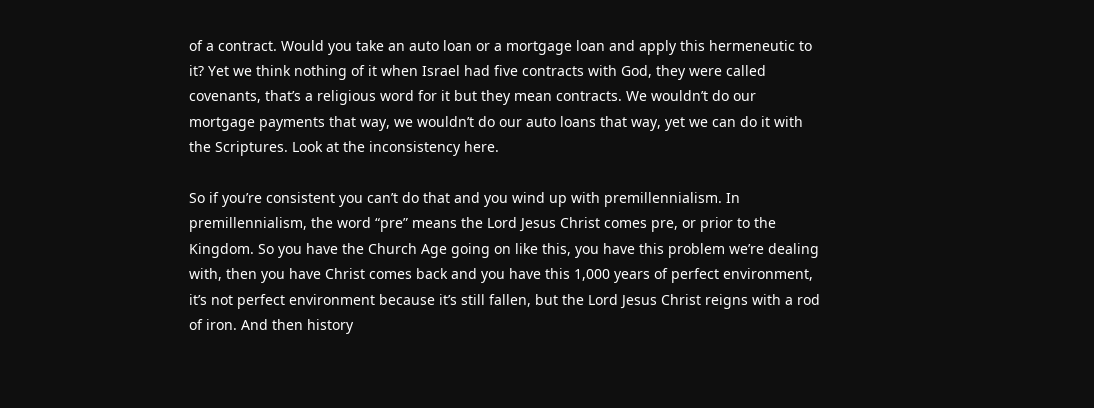of a contract. Would you take an auto loan or a mortgage loan and apply this hermeneutic to it? Yet we think nothing of it when Israel had five contracts with God, they were called covenants, that’s a religious word for it but they mean contracts. We wouldn’t do our mortgage payments that way, we wouldn’t do our auto loans that way, yet we can do it with the Scriptures. Look at the inconsistency here.

So if you’re consistent you can’t do that and you wind up with premillennialism. In premillennialism, the word “pre” means the Lord Jesus Christ comes pre, or prior to the Kingdom. So you have the Church Age going on like this, you have this problem we’re dealing with, then you have Christ comes back and you have this 1,000 years of perfect environment, it’s not perfect environment because it’s still fallen, but the Lord Jesus Christ reigns with a rod of iron. And then history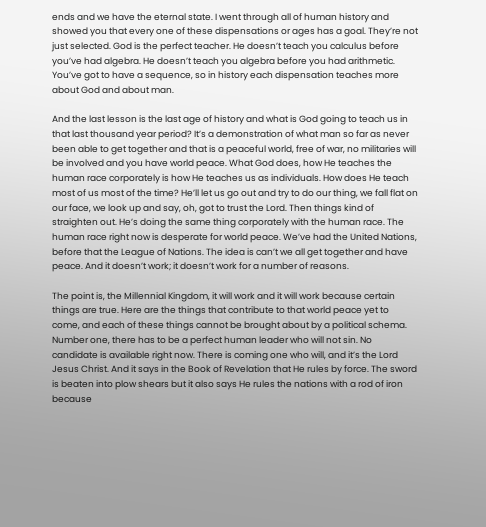ends and we have the eternal state. I went through all of human history and showed you that every one of these dispensations or ages has a goal. They’re not just selected. God is the perfect teacher. He doesn’t teach you calculus before you’ve had algebra. He doesn’t teach you algebra before you had arithmetic. You’ve got to have a sequence, so in history each dispensation teaches more about God and about man.

And the last lesson is the last age of history and what is God going to teach us in that last thousand year period? It’s a demonstration of what man so far as never been able to get together and that is a peaceful world, free of war, no militaries will be involved and you have world peace. What God does, how He teaches the human race corporately is how He teaches us as individuals. How does He teach most of us most of the time? He’ll let us go out and try to do our thing, we fall flat on our face, we look up and say, oh, got to trust the Lord. Then things kind of straighten out. He’s doing the same thing corporately with the human race. The human race right now is desperate for world peace. We’ve had the United Nations, before that the League of Nations. The idea is can’t we all get together and have peace. And it doesn’t work; it doesn’t work for a number of reasons.

The point is, the Millennial Kingdom, it will work and it will work because certain things are true. Here are the things that contribute to that world peace yet to come, and each of these things cannot be brought about by a political schema. Number one, there has to be a perfect human leader who will not sin. No candidate is available right now. There is coming one who will, and it’s the Lord Jesus Christ. And it says in the Book of Revelation that He rules by force. The sword is beaten into plow shears but it also says He rules the nations with a rod of iron because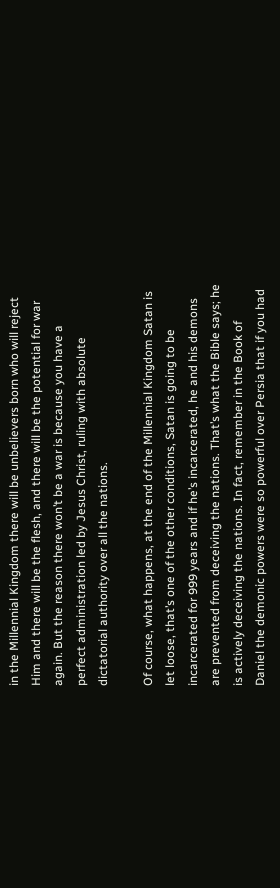in the Millennial Kingdom there will be unbelievers born who will reject Him and there will be the flesh, and there will be the potential for war again. But the reason there won’t be a war is because you have a perfect administration led by Jesus Christ, ruling with absolute dictatorial authority over all the nations.

Of course, what happens, at the end of the Millennial Kingdom Satan is let loose, that’s one of the other conditions, Satan is going to be incarcerated for 999 years and if he’s incarcerated, he and his demons are prevented from deceiving the nations. That’s what the Bible says; he is actively deceiving the nations. In fact, remember in the Book of Daniel the demonic powers were so powerful over Persia that if you had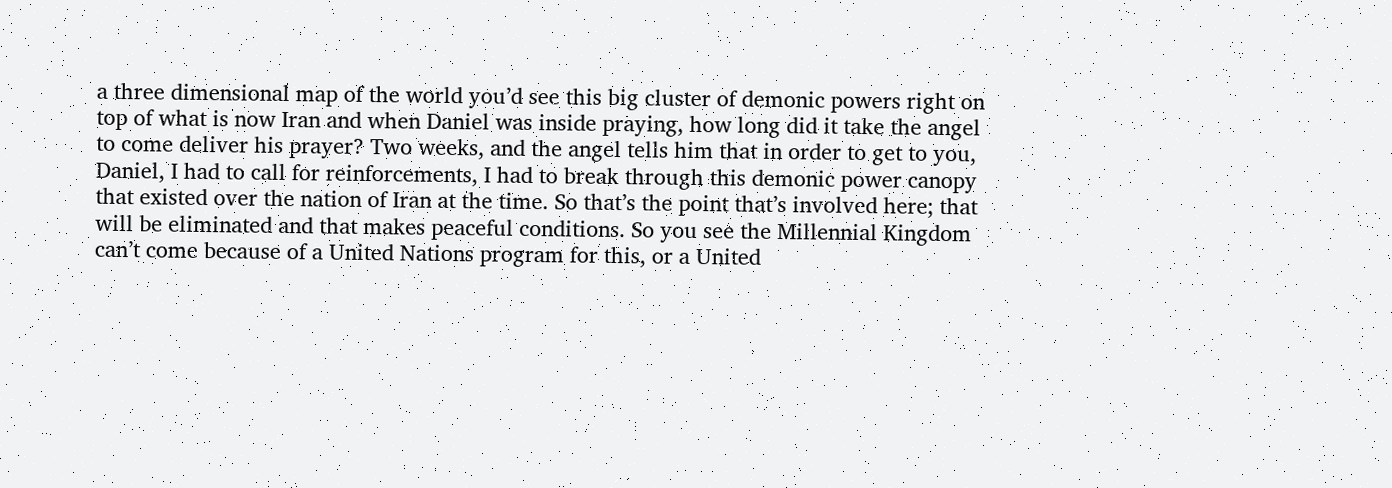a three dimensional map of the world you’d see this big cluster of demonic powers right on top of what is now Iran and when Daniel was inside praying, how long did it take the angel to come deliver his prayer? Two weeks, and the angel tells him that in order to get to you, Daniel, I had to call for reinforcements, I had to break through this demonic power canopy that existed over the nation of Iran at the time. So that’s the point that’s involved here; that will be eliminated and that makes peaceful conditions. So you see the Millennial Kingdom can’t come because of a United Nations program for this, or a United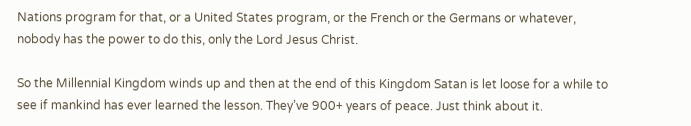Nations program for that, or a United States program, or the French or the Germans or whatever, nobody has the power to do this, only the Lord Jesus Christ.

So the Millennial Kingdom winds up and then at the end of this Kingdom Satan is let loose for a while to see if mankind has ever learned the lesson. They’ve 900+ years of peace. Just think about it.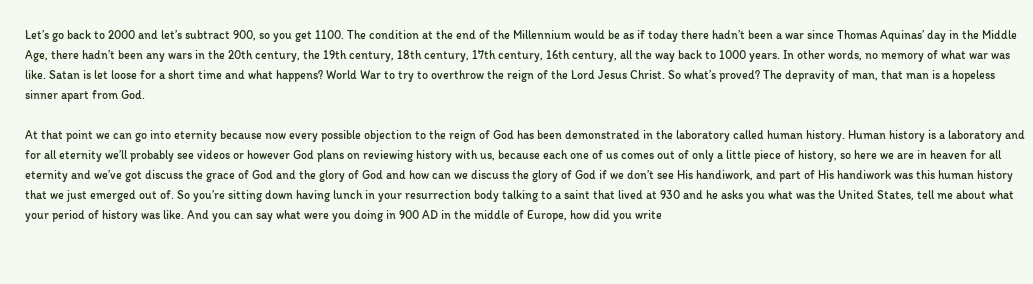Let’s go back to 2000 and let’s subtract 900, so you get 1100. The condition at the end of the Millennium would be as if today there hadn’t been a war since Thomas Aquinas’ day in the Middle Age, there hadn’t been any wars in the 20th century, the 19th century, 18th century, 17th century, 16th century, all the way back to 1000 years. In other words, no memory of what war was like. Satan is let loose for a short time and what happens? World War to try to overthrow the reign of the Lord Jesus Christ. So what’s proved? The depravity of man, that man is a hopeless sinner apart from God.

At that point we can go into eternity because now every possible objection to the reign of God has been demonstrated in the laboratory called human history. Human history is a laboratory and for all eternity we’ll probably see videos or however God plans on reviewing history with us, because each one of us comes out of only a little piece of history, so here we are in heaven for all eternity and we’ve got discuss the grace of God and the glory of God and how can we discuss the glory of God if we don’t see His handiwork, and part of His handiwork was this human history that we just emerged out of. So you’re sitting down having lunch in your resurrection body talking to a saint that lived at 930 and he asks you what was the United States, tell me about what your period of history was like. And you can say what were you doing in 900 AD in the middle of Europe, how did you write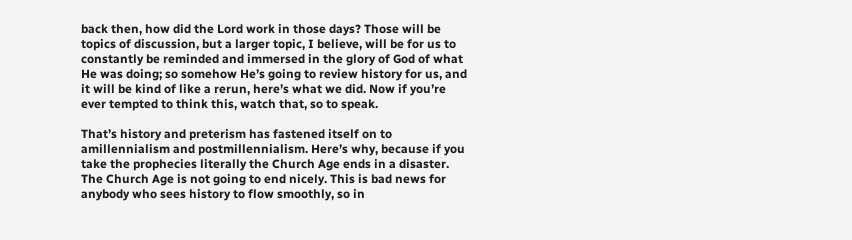back then, how did the Lord work in those days? Those will be topics of discussion, but a larger topic, I believe, will be for us to constantly be reminded and immersed in the glory of God of what He was doing; so somehow He’s going to review history for us, and it will be kind of like a rerun, here’s what we did. Now if you’re ever tempted to think this, watch that, so to speak.

That’s history and preterism has fastened itself on to amillennialism and postmillennialism. Here’s why, because if you take the prophecies literally the Church Age ends in a disaster. The Church Age is not going to end nicely. This is bad news for anybody who sees history to flow smoothly, so in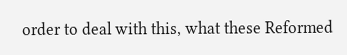order to deal with this, what these Reformed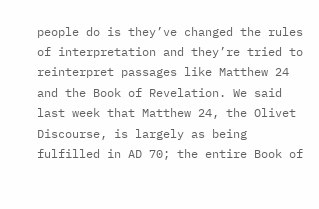people do is they’ve changed the rules of interpretation and they’re tried to reinterpret passages like Matthew 24 and the Book of Revelation. We said last week that Matthew 24, the Olivet Discourse, is largely as being fulfilled in AD 70; the entire Book of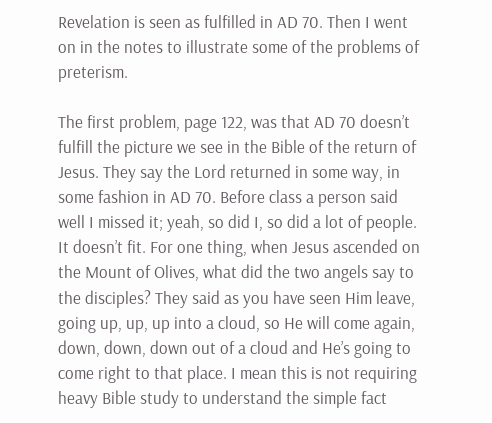Revelation is seen as fulfilled in AD 70. Then I went on in the notes to illustrate some of the problems of preterism.

The first problem, page 122, was that AD 70 doesn’t fulfill the picture we see in the Bible of the return of Jesus. They say the Lord returned in some way, in some fashion in AD 70. Before class a person said well I missed it; yeah, so did I, so did a lot of people. It doesn’t fit. For one thing, when Jesus ascended on the Mount of Olives, what did the two angels say to the disciples? They said as you have seen Him leave, going up, up, up into a cloud, so He will come again, down, down, down out of a cloud and He’s going to come right to that place. I mean this is not requiring heavy Bible study to understand the simple fact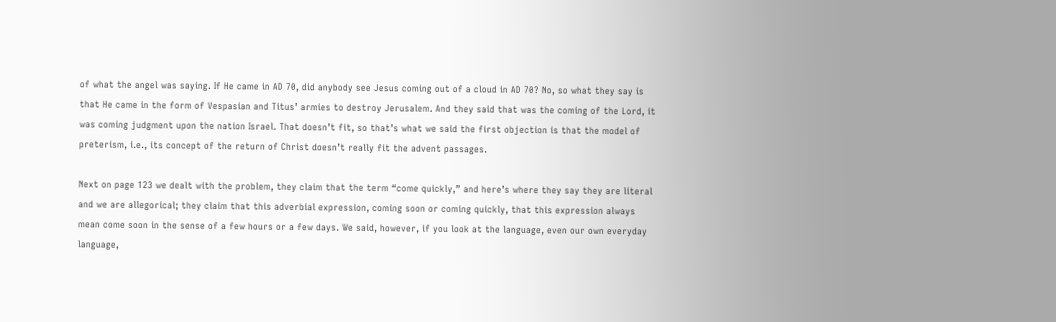of what the angel was saying. If He came in AD 70, did anybody see Jesus coming out of a cloud in AD 70? No, so what they say is that He came in the form of Vespasian and Titus’ armies to destroy Jerusalem. And they said that was the coming of the Lord, it was coming judgment upon the nation Israel. That doesn’t fit, so that’s what we said the first objection is that the model of preterism, i.e., its concept of the return of Christ doesn’t really fit the advent passages.

Next on page 123 we dealt with the problem, they claim that the term “come quickly,” and here’s where they say they are literal and we are allegorical; they claim that this adverbial expression, coming soon or coming quickly, that this expression always mean come soon in the sense of a few hours or a few days. We said, however, if you look at the language, even our own everyday language,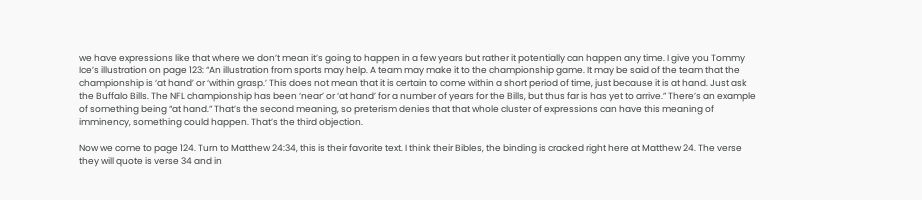we have expressions like that where we don’t mean it’s going to happen in a few years but rather it potentially can happen any time. I give you Tommy Ice’s illustration on page 123: “An illustration from sports may help. A team may make it to the championship game. It may be said of the team that the championship is ‘at hand’ or ‘within grasp.’ This does not mean that it is certain to come within a short period of time, just because it is at hand. Just ask the Buffalo Bills. The NFL championship has been ‘near’ or ‘at hand’ for a number of years for the Bills, but thus far is has yet to arrive.” There’s an example of something being “at hand.” That’s the second meaning, so preterism denies that that whole cluster of expressions can have this meaning of imminency, something could happen. That’s the third objection.

Now we come to page 124. Turn to Matthew 24:34, this is their favorite text. I think their Bibles, the binding is cracked right here at Matthew 24. The verse they will quote is verse 34 and in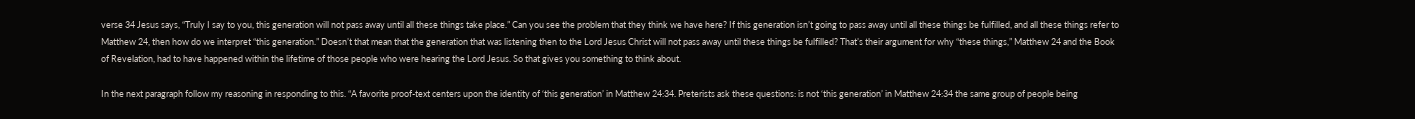verse 34 Jesus says, “Truly I say to you, this generation will not pass away until all these things take place.” Can you see the problem that they think we have here? If this generation isn’t going to pass away until all these things be fulfilled, and all these things refer to Matthew 24, then how do we interpret “this generation.” Doesn’t that mean that the generation that was listening then to the Lord Jesus Christ will not pass away until these things be fulfilled? That’s their argument for why “these things,” Matthew 24 and the Book of Revelation, had to have happened within the lifetime of those people who were hearing the Lord Jesus. So that gives you something to think about.

In the next paragraph follow my reasoning in responding to this. “A favorite proof-text centers upon the identity of ‘this generation’ in Matthew 24:34. Preterists ask these questions: is not ‘this generation’ in Matthew 24:34 the same group of people being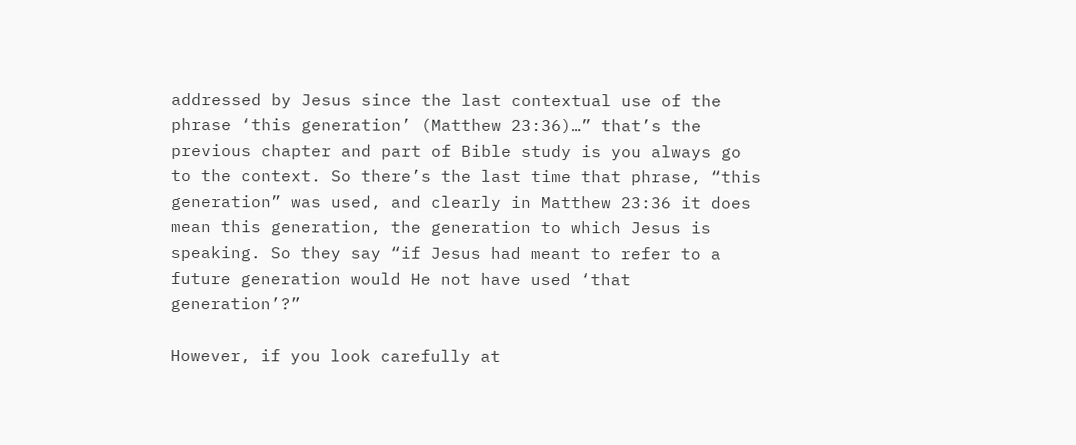addressed by Jesus since the last contextual use of the phrase ‘this generation’ (Matthew 23:36)…” that’s the previous chapter and part of Bible study is you always go to the context. So there’s the last time that phrase, “this generation” was used, and clearly in Matthew 23:36 it does mean this generation, the generation to which Jesus is speaking. So they say “if Jesus had meant to refer to a future generation would He not have used ‘that generation’?”

However, if you look carefully at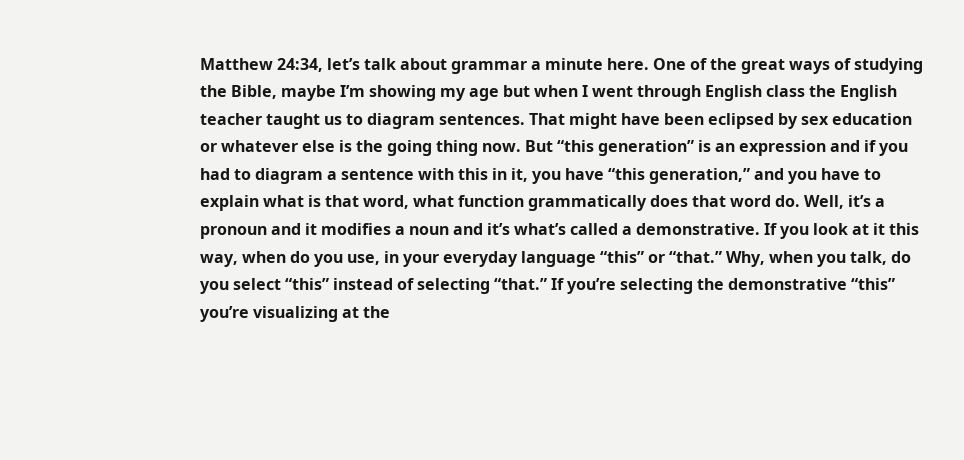Matthew 24:34, let’s talk about grammar a minute here. One of the great ways of studying the Bible, maybe I’m showing my age but when I went through English class the English teacher taught us to diagram sentences. That might have been eclipsed by sex education or whatever else is the going thing now. But “this generation” is an expression and if you had to diagram a sentence with this in it, you have “this generation,” and you have to explain what is that word, what function grammatically does that word do. Well, it’s a pronoun and it modifies a noun and it’s what’s called a demonstrative. If you look at it this way, when do you use, in your everyday language “this” or “that.” Why, when you talk, do you select “this” instead of selecting “that.” If you’re selecting the demonstrative “this” you’re visualizing at the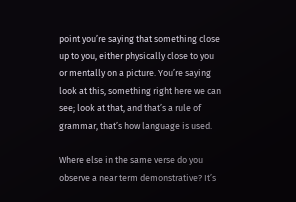point you’re saying that something close up to you, either physically close to you or mentally on a picture. You’re saying look at this, something right here we can see; look at that, and that’s a rule of grammar, that’s how language is used.

Where else in the same verse do you observe a near term demonstrative? It’s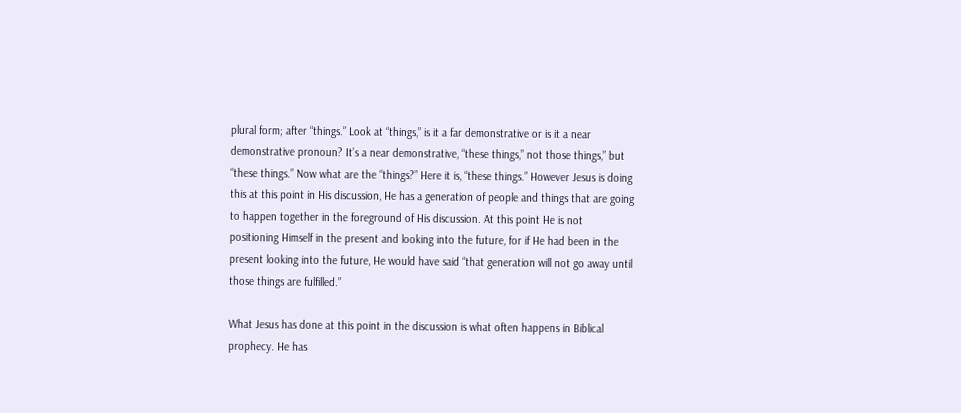plural form; after “things.” Look at “things,” is it a far demonstrative or is it a near demonstrative pronoun? It’s a near demonstrative, “these things,” not those things,” but “these things.” Now what are the “things?” Here it is, “these things.” However Jesus is doing this at this point in His discussion, He has a generation of people and things that are going to happen together in the foreground of His discussion. At this point He is not positioning Himself in the present and looking into the future, for if He had been in the present looking into the future, He would have said “that generation will not go away until those things are fulfilled.”

What Jesus has done at this point in the discussion is what often happens in Biblical prophecy. He has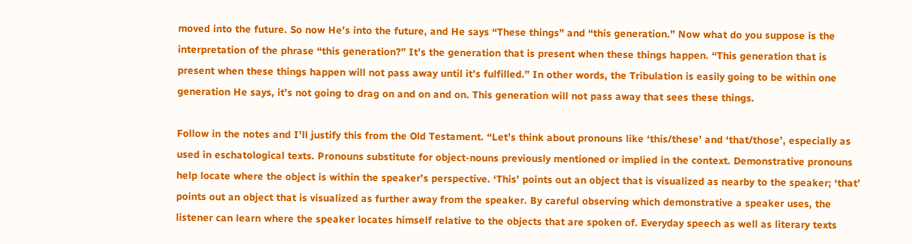moved into the future. So now He’s into the future, and He says “These things” and “this generation.” Now what do you suppose is the interpretation of the phrase “this generation?” It’s the generation that is present when these things happen. “This generation that is present when these things happen will not pass away until it’s fulfilled.” In other words, the Tribulation is easily going to be within one generation He says, it’s not going to drag on and on and on. This generation will not pass away that sees these things.

Follow in the notes and I’ll justify this from the Old Testament. “Let’s think about pronouns like ‘this/these’ and ‘that/those’, especially as used in eschatological texts. Pronouns substitute for object-nouns previously mentioned or implied in the context. Demonstrative pronouns help locate where the object is within the speaker’s perspective. ‘This’ points out an object that is visualized as nearby to the speaker; ‘that’ points out an object that is visualized as further away from the speaker. By careful observing which demonstrative a speaker uses, the listener can learn where the speaker locates himself relative to the objects that are spoken of. Everyday speech as well as literary texts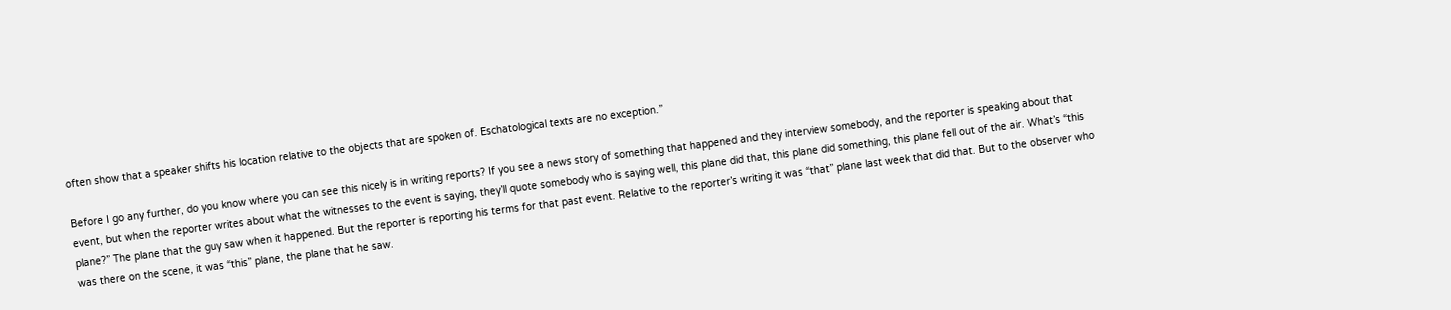often show that a speaker shifts his location relative to the objects that are spoken of. Eschatological texts are no exception.”

Before I go any further, do you know where you can see this nicely is in writing reports? If you see a news story of something that happened and they interview somebody, and the reporter is speaking about that event, but when the reporter writes about what the witnesses to the event is saying, they’ll quote somebody who is saying well, this plane did that, this plane did something, this plane fell out of the air. What’s “this plane?” The plane that the guy saw when it happened. But the reporter is reporting his terms for that past event. Relative to the reporter’s writing it was “that” plane last week that did that. But to the observer who was there on the scene, it was “this” plane, the plane that he saw.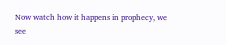Now watch how it happens in prophecy, we see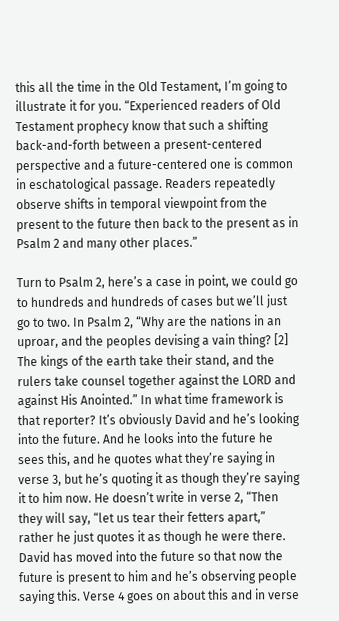this all the time in the Old Testament, I’m going to illustrate it for you. “Experienced readers of Old Testament prophecy know that such a shifting back-and-forth between a present-centered perspective and a future-centered one is common in eschatological passage. Readers repeatedly observe shifts in temporal viewpoint from the present to the future then back to the present as in Psalm 2 and many other places.”

Turn to Psalm 2, here’s a case in point, we could go to hundreds and hundreds of cases but we’ll just go to two. In Psalm 2, “Why are the nations in an uproar, and the peoples devising a vain thing? [2] The kings of the earth take their stand, and the rulers take counsel together against the LORD and against His Anointed.” In what time framework is that reporter? It’s obviously David and he’s looking into the future. And he looks into the future he sees this, and he quotes what they’re saying in verse 3, but he’s quoting it as though they’re saying it to him now. He doesn’t write in verse 2, “Then they will say, “let us tear their fetters apart,” rather he just quotes it as though he were there. David has moved into the future so that now the future is present to him and he’s observing people saying this. Verse 4 goes on about this and in verse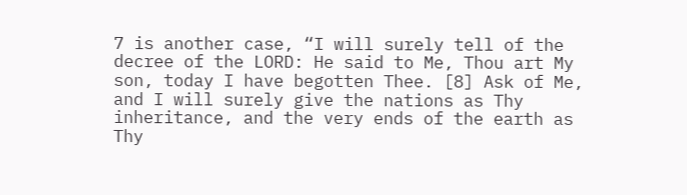7 is another case, “I will surely tell of the decree of the LORD: He said to Me, Thou art My son, today I have begotten Thee. [8] Ask of Me, and I will surely give the nations as Thy inheritance, and the very ends of the earth as Thy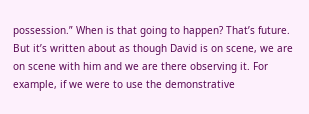possession.” When is that going to happen? That’s future. But it’s written about as though David is on scene, we are on scene with him and we are there observing it. For example, if we were to use the demonstrative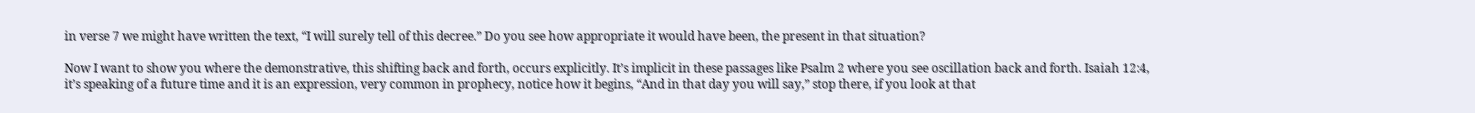in verse 7 we might have written the text, “I will surely tell of this decree.” Do you see how appropriate it would have been, the present in that situation?

Now I want to show you where the demonstrative, this shifting back and forth, occurs explicitly. It’s implicit in these passages like Psalm 2 where you see oscillation back and forth. Isaiah 12:4, it’s speaking of a future time and it is an expression, very common in prophecy, notice how it begins, “And in that day you will say,” stop there, if you look at that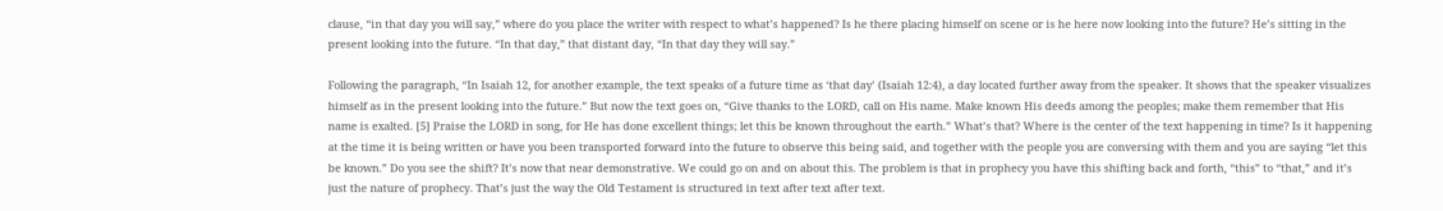clause, “in that day you will say,” where do you place the writer with respect to what’s happened? Is he there placing himself on scene or is he here now looking into the future? He’s sitting in the present looking into the future. “In that day,” that distant day, “In that day they will say.”

Following the paragraph, “In Isaiah 12, for another example, the text speaks of a future time as ‘that day’ (Isaiah 12:4), a day located further away from the speaker. It shows that the speaker visualizes himself as in the present looking into the future.” But now the text goes on, “Give thanks to the LORD, call on His name. Make known His deeds among the peoples; make them remember that His name is exalted. [5] Praise the LORD in song, for He has done excellent things; let this be known throughout the earth.” What’s that? Where is the center of the text happening in time? Is it happening at the time it is being written or have you been transported forward into the future to observe this being said, and together with the people you are conversing with them and you are saying “let this be known.” Do you see the shift? It’s now that near demonstrative. We could go on and on about this. The problem is that in prophecy you have this shifting back and forth, “this” to “that,” and it’s just the nature of prophecy. That’s just the way the Old Testament is structured in text after text after text.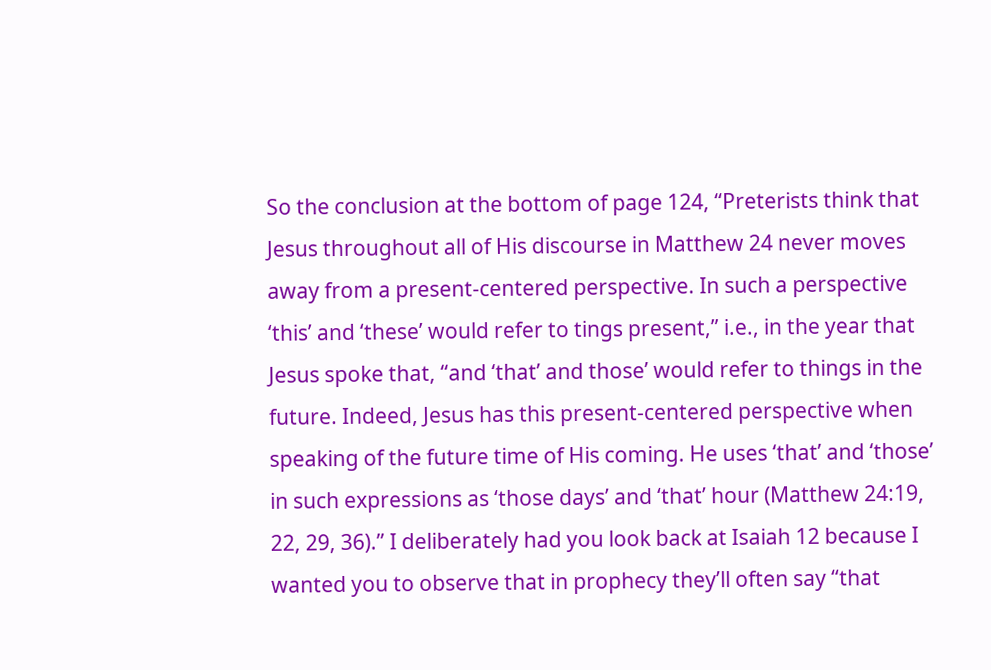So the conclusion at the bottom of page 124, “Preterists think that Jesus throughout all of His discourse in Matthew 24 never moves away from a present-centered perspective. In such a perspective ‘this’ and ‘these’ would refer to tings present,” i.e., in the year that Jesus spoke that, “and ‘that’ and those’ would refer to things in the future. Indeed, Jesus has this present-centered perspective when speaking of the future time of His coming. He uses ‘that’ and ‘those’ in such expressions as ‘those days’ and ‘that’ hour (Matthew 24:19, 22, 29, 36).” I deliberately had you look back at Isaiah 12 because I wanted you to observe that in prophecy they’ll often say “that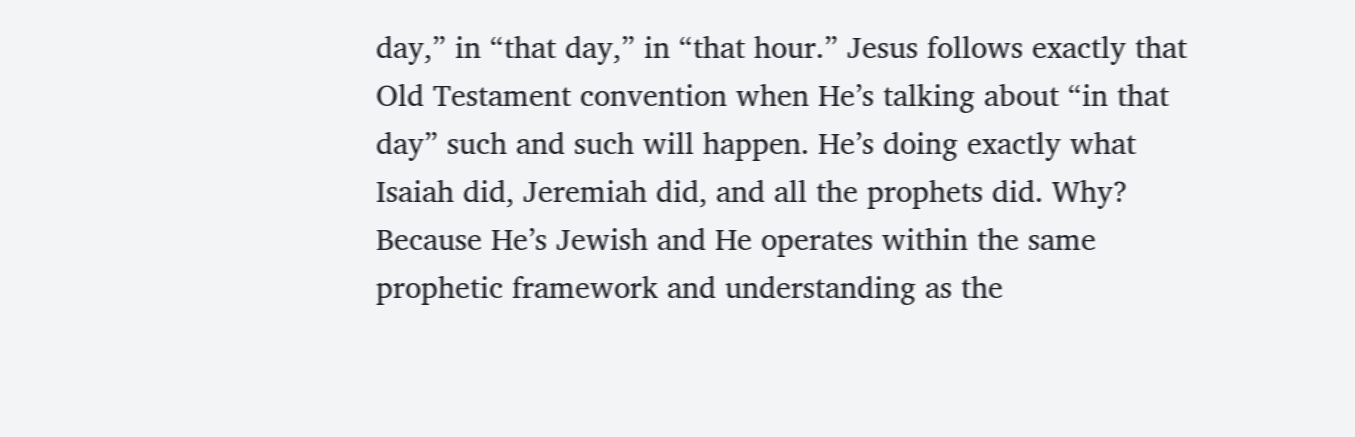day,” in “that day,” in “that hour.” Jesus follows exactly that Old Testament convention when He’s talking about “in that day” such and such will happen. He’s doing exactly what Isaiah did, Jeremiah did, and all the prophets did. Why? Because He’s Jewish and He operates within the same prophetic framework and understanding as the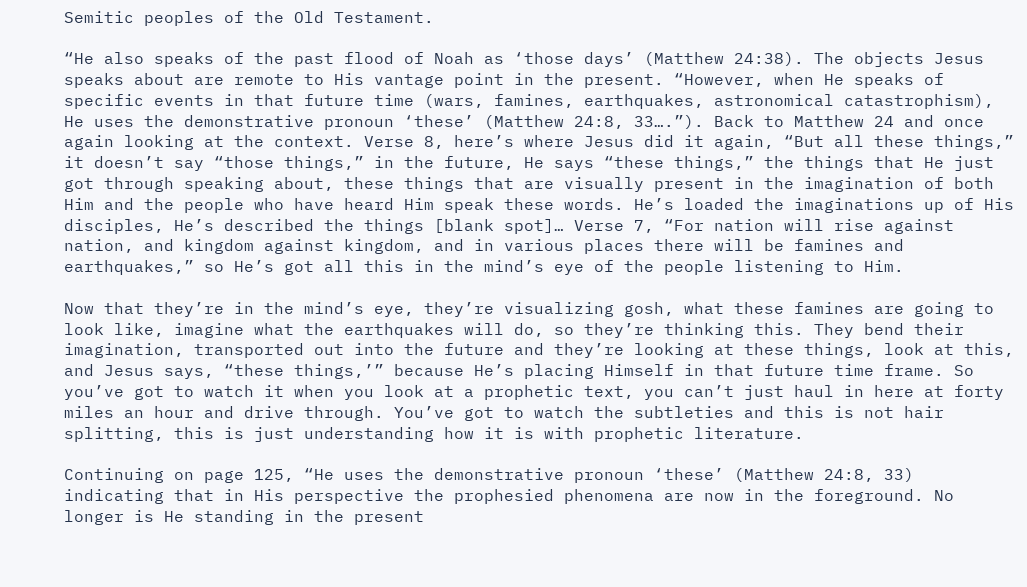Semitic peoples of the Old Testament.

“He also speaks of the past flood of Noah as ‘those days’ (Matthew 24:38). The objects Jesus speaks about are remote to His vantage point in the present. “However, when He speaks of specific events in that future time (wars, famines, earthquakes, astronomical catastrophism), He uses the demonstrative pronoun ‘these’ (Matthew 24:8, 33….”). Back to Matthew 24 and once again looking at the context. Verse 8, here’s where Jesus did it again, “But all these things,” it doesn’t say “those things,” in the future, He says “these things,” the things that He just got through speaking about, these things that are visually present in the imagination of both Him and the people who have heard Him speak these words. He’s loaded the imaginations up of His disciples, He’s described the things [blank spot]… Verse 7, “For nation will rise against nation, and kingdom against kingdom, and in various places there will be famines and earthquakes,” so He’s got all this in the mind’s eye of the people listening to Him.

Now that they’re in the mind’s eye, they’re visualizing gosh, what these famines are going to look like, imagine what the earthquakes will do, so they’re thinking this. They bend their imagination, transported out into the future and they’re looking at these things, look at this, and Jesus says, “these things,’” because He’s placing Himself in that future time frame. So you’ve got to watch it when you look at a prophetic text, you can’t just haul in here at forty miles an hour and drive through. You’ve got to watch the subtleties and this is not hair splitting, this is just understanding how it is with prophetic literature.

Continuing on page 125, “He uses the demonstrative pronoun ‘these’ (Matthew 24:8, 33) indicating that in His perspective the prophesied phenomena are now in the foreground. No longer is He standing in the present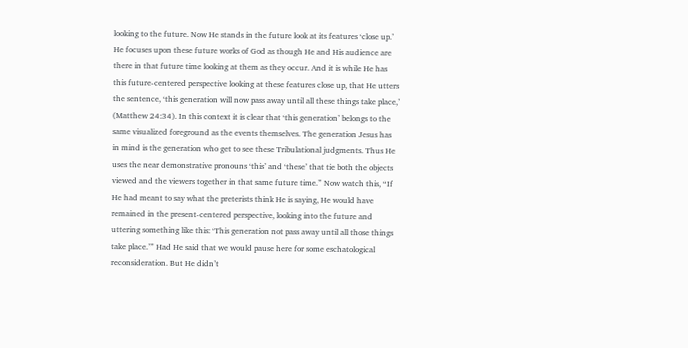looking to the future. Now He stands in the future look at its features ‘close up.’ He focuses upon these future works of God as though He and His audience are there in that future time looking at them as they occur. And it is while He has this future-centered perspective looking at these features close up, that He utters the sentence, ‘this generation will now pass away until all these things take place,’ (Matthew 24:34). In this context it is clear that ‘this generation’ belongs to the same visualized foreground as the events themselves. The generation Jesus has in mind is the generation who get to see these Tribulational judgments. Thus He uses the near demonstrative pronouns ‘this’ and ‘these’ that tie both the objects viewed and the viewers together in that same future time.” Now watch this, “If He had meant to say what the preterists think He is saying, He would have remained in the present-centered perspective, looking into the future and uttering something like this: ‘This generation not pass away until all those things take place.’” Had He said that we would pause here for some eschatological reconsideration. But He didn’t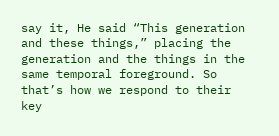say it, He said “This generation and these things,” placing the generation and the things in the same temporal foreground. So that’s how we respond to their key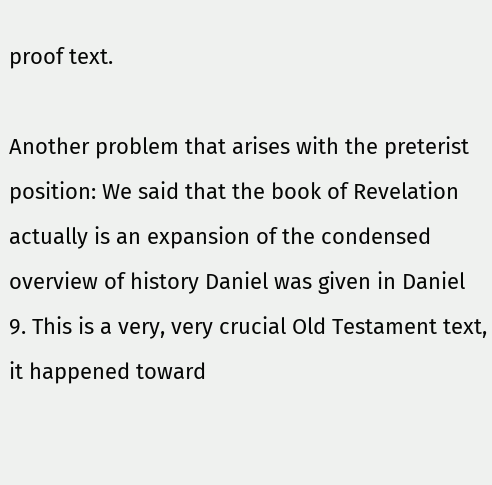proof text.

Another problem that arises with the preterist position: We said that the book of Revelation actually is an expansion of the condensed overview of history Daniel was given in Daniel 9. This is a very, very crucial Old Testament text, it happened toward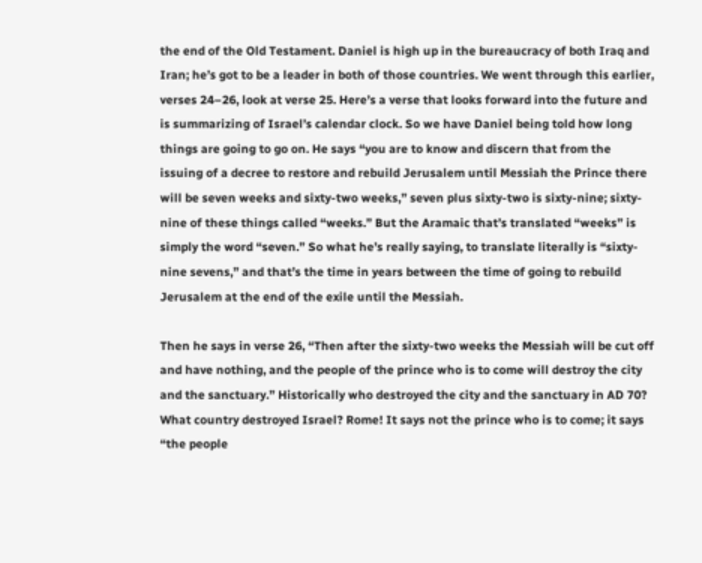the end of the Old Testament. Daniel is high up in the bureaucracy of both Iraq and Iran; he’s got to be a leader in both of those countries. We went through this earlier, verses 24–26, look at verse 25. Here’s a verse that looks forward into the future and is summarizing of Israel’s calendar clock. So we have Daniel being told how long things are going to go on. He says “you are to know and discern that from the issuing of a decree to restore and rebuild Jerusalem until Messiah the Prince there will be seven weeks and sixty-two weeks,” seven plus sixty-two is sixty-nine; sixty-nine of these things called “weeks.” But the Aramaic that’s translated “weeks” is simply the word “seven.” So what he’s really saying, to translate literally is “sixty-nine sevens,” and that’s the time in years between the time of going to rebuild Jerusalem at the end of the exile until the Messiah.

Then he says in verse 26, “Then after the sixty-two weeks the Messiah will be cut off and have nothing, and the people of the prince who is to come will destroy the city and the sanctuary.” Historically who destroyed the city and the sanctuary in AD 70? What country destroyed Israel? Rome! It says not the prince who is to come; it says “the people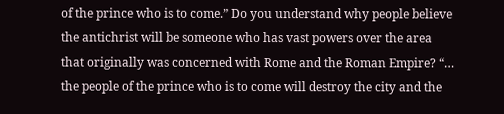of the prince who is to come.” Do you understand why people believe the antichrist will be someone who has vast powers over the area that originally was concerned with Rome and the Roman Empire? “… the people of the prince who is to come will destroy the city and the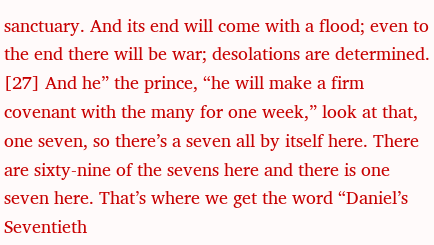sanctuary. And its end will come with a flood; even to the end there will be war; desolations are determined. [27] And he” the prince, “he will make a firm covenant with the many for one week,” look at that, one seven, so there’s a seven all by itself here. There are sixty-nine of the sevens here and there is one seven here. That’s where we get the word “Daniel’s Seventieth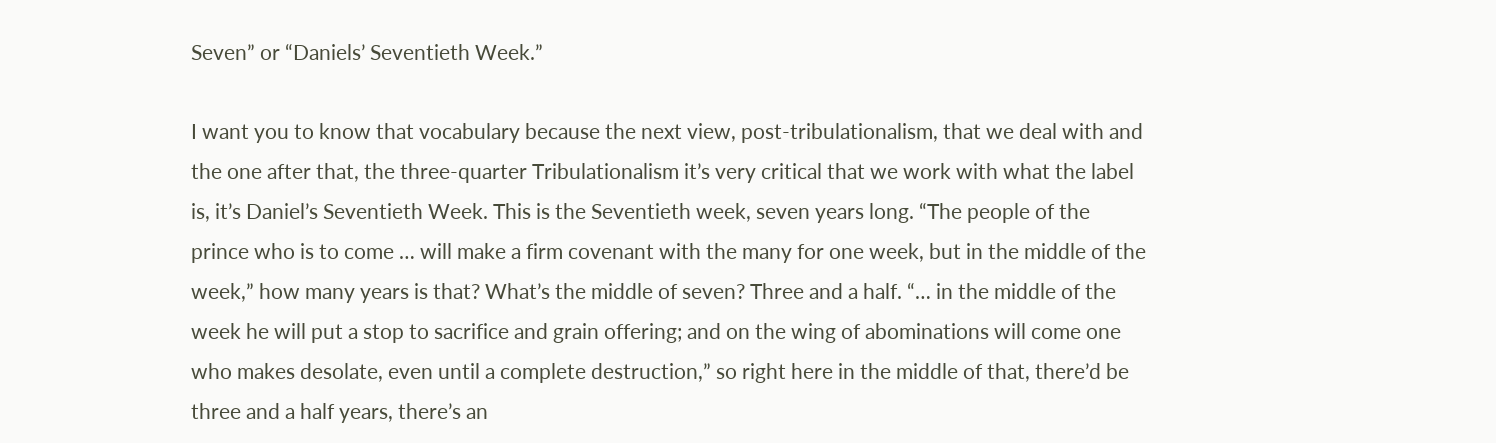Seven” or “Daniels’ Seventieth Week.”

I want you to know that vocabulary because the next view, post-tribulationalism, that we deal with and the one after that, the three-quarter Tribulationalism it’s very critical that we work with what the label is, it’s Daniel’s Seventieth Week. This is the Seventieth week, seven years long. “The people of the prince who is to come … will make a firm covenant with the many for one week, but in the middle of the week,” how many years is that? What’s the middle of seven? Three and a half. “… in the middle of the week he will put a stop to sacrifice and grain offering; and on the wing of abominations will come one who makes desolate, even until a complete destruction,” so right here in the middle of that, there’d be three and a half years, there’s an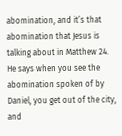abomination, and it’s that abomination that Jesus is talking about in Matthew 24. He says when you see the abomination spoken of by Daniel, you get out of the city, and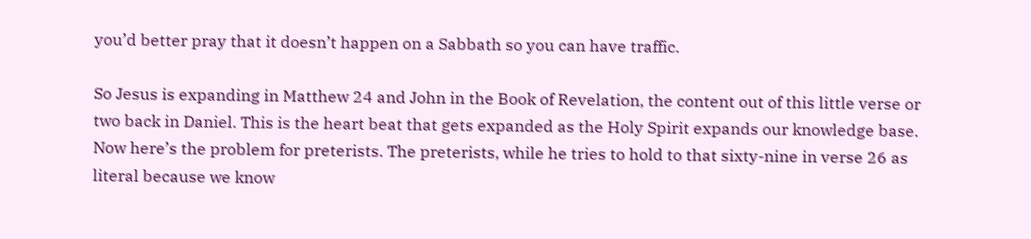you’d better pray that it doesn’t happen on a Sabbath so you can have traffic.

So Jesus is expanding in Matthew 24 and John in the Book of Revelation, the content out of this little verse or two back in Daniel. This is the heart beat that gets expanded as the Holy Spirit expands our knowledge base. Now here’s the problem for preterists. The preterists, while he tries to hold to that sixty-nine in verse 26 as literal because we know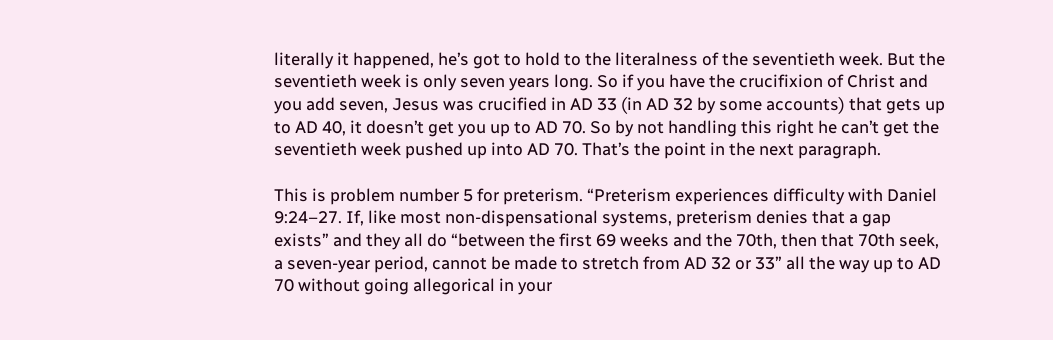literally it happened, he’s got to hold to the literalness of the seventieth week. But the seventieth week is only seven years long. So if you have the crucifixion of Christ and you add seven, Jesus was crucified in AD 33 (in AD 32 by some accounts) that gets up to AD 40, it doesn’t get you up to AD 70. So by not handling this right he can’t get the seventieth week pushed up into AD 70. That’s the point in the next paragraph.

This is problem number 5 for preterism. “Preterism experiences difficulty with Daniel 9:24–27. If, like most non-dispensational systems, preterism denies that a gap exists” and they all do “between the first 69 weeks and the 70th, then that 70th seek, a seven-year period, cannot be made to stretch from AD 32 or 33” all the way up to AD 70 without going allegorical in your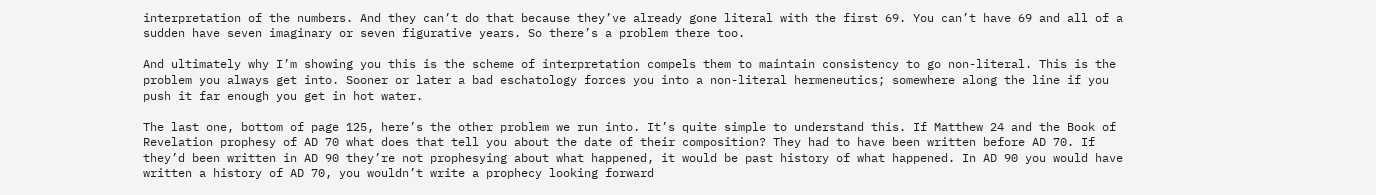interpretation of the numbers. And they can’t do that because they’ve already gone literal with the first 69. You can’t have 69 and all of a sudden have seven imaginary or seven figurative years. So there’s a problem there too.

And ultimately why I’m showing you this is the scheme of interpretation compels them to maintain consistency to go non-literal. This is the problem you always get into. Sooner or later a bad eschatology forces you into a non-literal hermeneutics; somewhere along the line if you push it far enough you get in hot water.

The last one, bottom of page 125, here’s the other problem we run into. It’s quite simple to understand this. If Matthew 24 and the Book of Revelation prophesy of AD 70 what does that tell you about the date of their composition? They had to have been written before AD 70. If they’d been written in AD 90 they’re not prophesying about what happened, it would be past history of what happened. In AD 90 you would have written a history of AD 70, you wouldn’t write a prophecy looking forward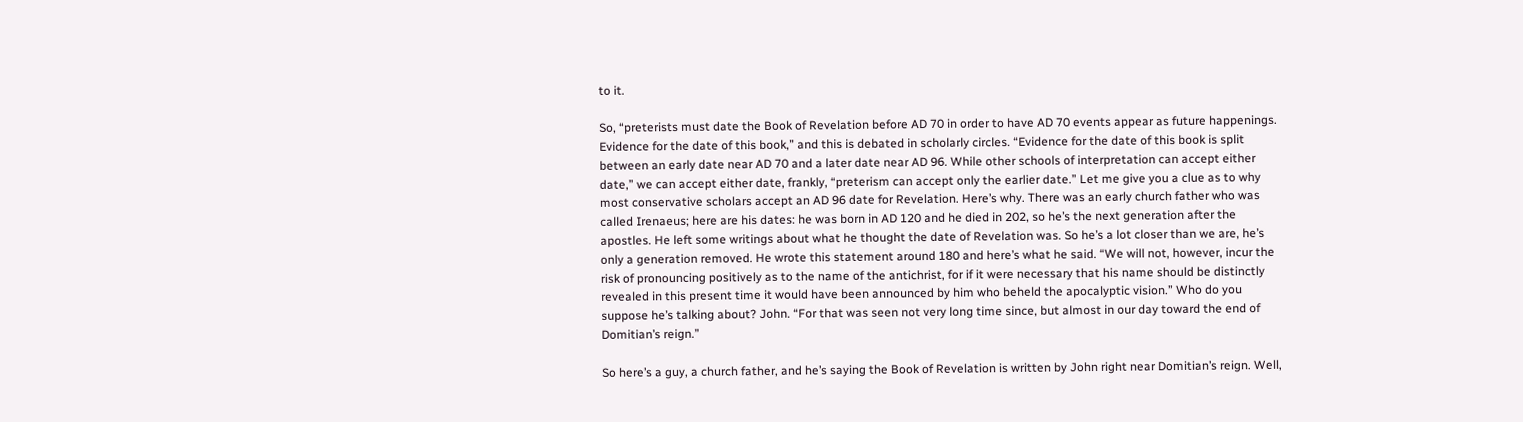to it.

So, “preterists must date the Book of Revelation before AD 70 in order to have AD 70 events appear as future happenings. Evidence for the date of this book,” and this is debated in scholarly circles. “Evidence for the date of this book is split between an early date near AD 70 and a later date near AD 96. While other schools of interpretation can accept either date,” we can accept either date, frankly, “preterism can accept only the earlier date.” Let me give you a clue as to why most conservative scholars accept an AD 96 date for Revelation. Here’s why. There was an early church father who was called Irenaeus; here are his dates: he was born in AD 120 and he died in 202, so he’s the next generation after the apostles. He left some writings about what he thought the date of Revelation was. So he’s a lot closer than we are, he’s only a generation removed. He wrote this statement around 180 and here’s what he said. “We will not, however, incur the risk of pronouncing positively as to the name of the antichrist, for if it were necessary that his name should be distinctly revealed in this present time it would have been announced by him who beheld the apocalyptic vision.” Who do you suppose he’s talking about? John. “For that was seen not very long time since, but almost in our day toward the end of Domitian’s reign.”

So here’s a guy, a church father, and he’s saying the Book of Revelation is written by John right near Domitian’s reign. Well,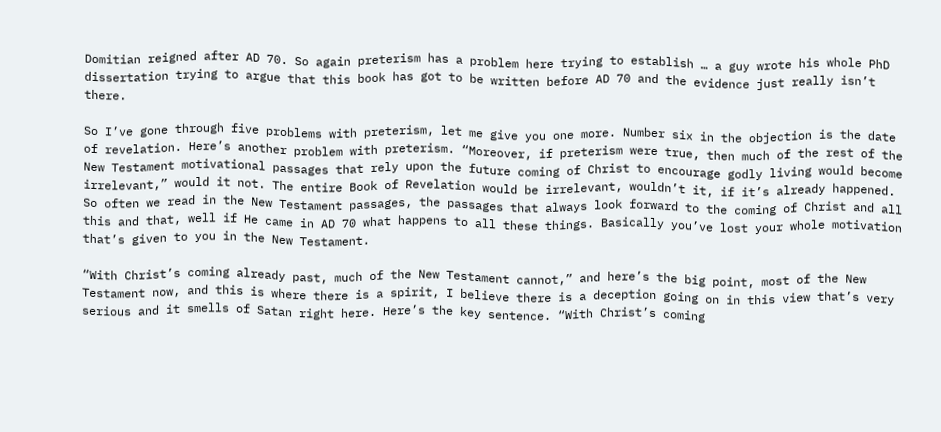Domitian reigned after AD 70. So again preterism has a problem here trying to establish … a guy wrote his whole PhD dissertation trying to argue that this book has got to be written before AD 70 and the evidence just really isn’t there.

So I’ve gone through five problems with preterism, let me give you one more. Number six in the objection is the date of revelation. Here’s another problem with preterism. “Moreover, if preterism were true, then much of the rest of the New Testament motivational passages that rely upon the future coming of Christ to encourage godly living would become irrelevant,” would it not. The entire Book of Revelation would be irrelevant, wouldn’t it, if it’s already happened. So often we read in the New Testament passages, the passages that always look forward to the coming of Christ and all this and that, well if He came in AD 70 what happens to all these things. Basically you’ve lost your whole motivation that’s given to you in the New Testament.

“With Christ’s coming already past, much of the New Testament cannot,” and here’s the big point, most of the New Testament now, and this is where there is a spirit, I believe there is a deception going on in this view that’s very serious and it smells of Satan right here. Here’s the key sentence. “With Christ’s coming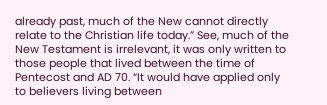already past, much of the New cannot directly relate to the Christian life today.” See, much of the New Testament is irrelevant, it was only written to those people that lived between the time of Pentecost and AD 70. “It would have applied only to believers living between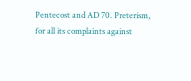Pentecost and AD 70. Preterism, for all its complaints against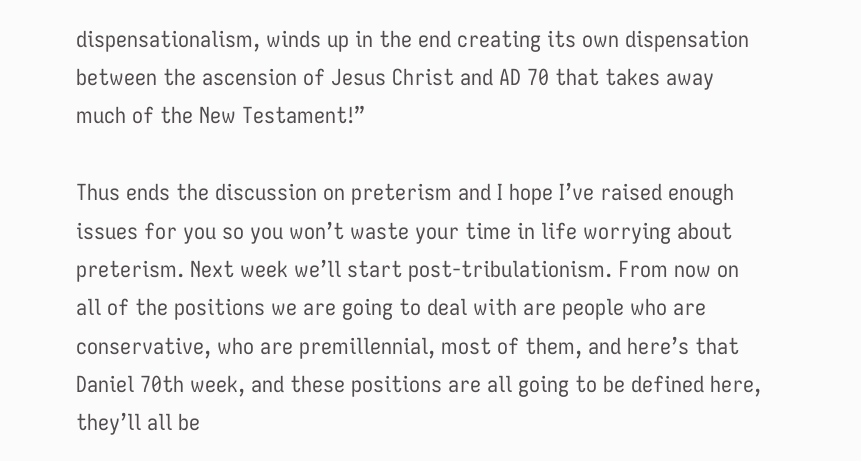dispensationalism, winds up in the end creating its own dispensation between the ascension of Jesus Christ and AD 70 that takes away much of the New Testament!”

Thus ends the discussion on preterism and I hope I’ve raised enough issues for you so you won’t waste your time in life worrying about preterism. Next week we’ll start post-tribulationism. From now on all of the positions we are going to deal with are people who are conservative, who are premillennial, most of them, and here’s that Daniel 70th week, and these positions are all going to be defined here, they’ll all be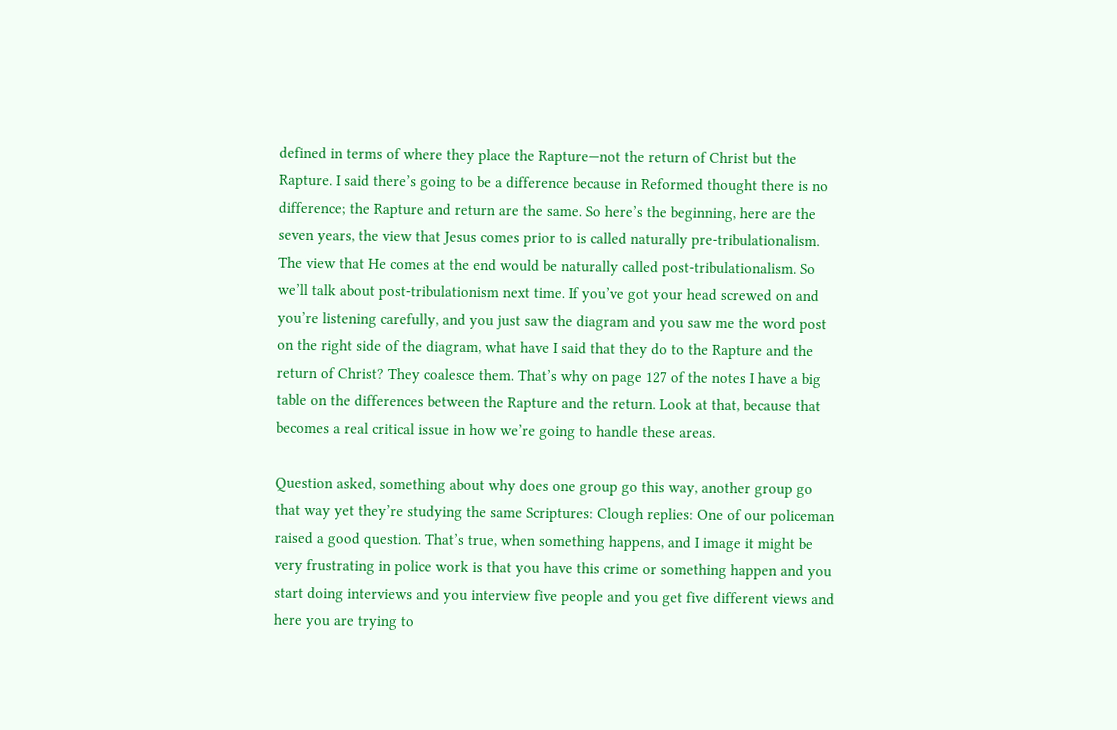defined in terms of where they place the Rapture—not the return of Christ but the Rapture. I said there’s going to be a difference because in Reformed thought there is no difference; the Rapture and return are the same. So here’s the beginning, here are the seven years, the view that Jesus comes prior to is called naturally pre-tribulationalism. The view that He comes at the end would be naturally called post-tribulationalism. So we’ll talk about post-tribulationism next time. If you’ve got your head screwed on and you’re listening carefully, and you just saw the diagram and you saw me the word post on the right side of the diagram, what have I said that they do to the Rapture and the return of Christ? They coalesce them. That’s why on page 127 of the notes I have a big table on the differences between the Rapture and the return. Look at that, because that becomes a real critical issue in how we’re going to handle these areas.

Question asked, something about why does one group go this way, another group go that way yet they’re studying the same Scriptures: Clough replies: One of our policeman raised a good question. That’s true, when something happens, and I image it might be very frustrating in police work is that you have this crime or something happen and you start doing interviews and you interview five people and you get five different views and here you are trying to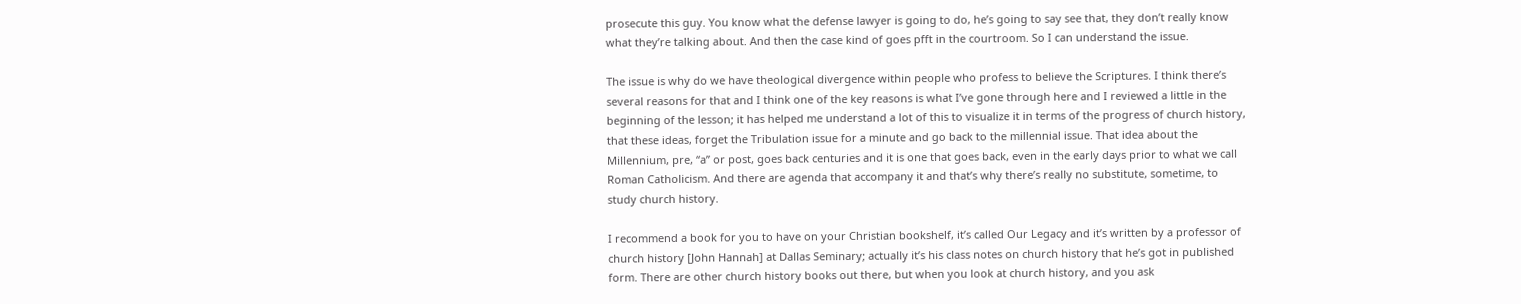prosecute this guy. You know what the defense lawyer is going to do, he’s going to say see that, they don’t really know what they’re talking about. And then the case kind of goes pfft in the courtroom. So I can understand the issue.

The issue is why do we have theological divergence within people who profess to believe the Scriptures. I think there’s several reasons for that and I think one of the key reasons is what I’ve gone through here and I reviewed a little in the beginning of the lesson; it has helped me understand a lot of this to visualize it in terms of the progress of church history, that these ideas, forget the Tribulation issue for a minute and go back to the millennial issue. That idea about the Millennium, pre, “a” or post, goes back centuries and it is one that goes back, even in the early days prior to what we call Roman Catholicism. And there are agenda that accompany it and that’s why there’s really no substitute, sometime, to study church history.

I recommend a book for you to have on your Christian bookshelf, it’s called Our Legacy and it’s written by a professor of church history [John Hannah] at Dallas Seminary; actually it’s his class notes on church history that he’s got in published form. There are other church history books out there, but when you look at church history, and you ask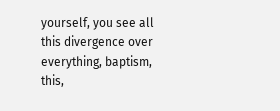yourself, you see all this divergence over everything, baptism, this,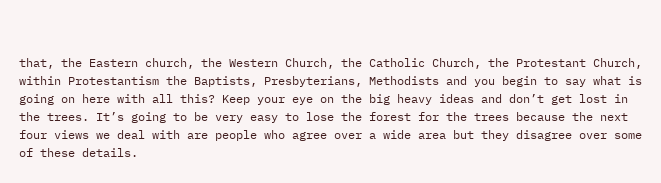that, the Eastern church, the Western Church, the Catholic Church, the Protestant Church, within Protestantism the Baptists, Presbyterians, Methodists and you begin to say what is going on here with all this? Keep your eye on the big heavy ideas and don’t get lost in the trees. It’s going to be very easy to lose the forest for the trees because the next four views we deal with are people who agree over a wide area but they disagree over some of these details.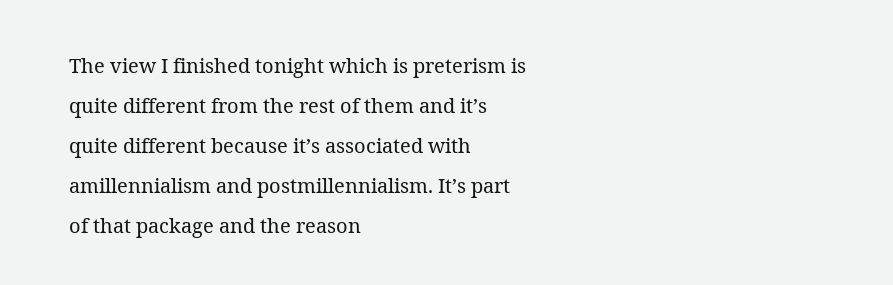The view I finished tonight which is preterism is quite different from the rest of them and it’s quite different because it’s associated with amillennialism and postmillennialism. It’s part of that package and the reason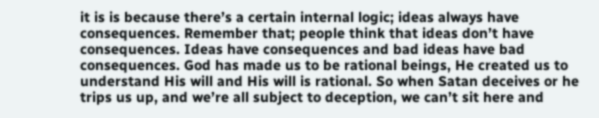it is is because there’s a certain internal logic; ideas always have consequences. Remember that; people think that ideas don’t have consequences. Ideas have consequences and bad ideas have bad consequences. God has made us to be rational beings, He created us to understand His will and His will is rational. So when Satan deceives or he trips us up, and we’re all subject to deception, we can’t sit here and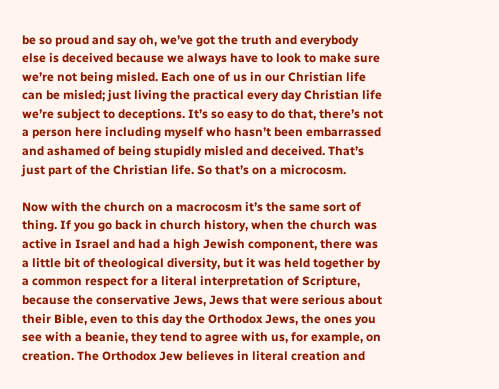be so proud and say oh, we’ve got the truth and everybody else is deceived because we always have to look to make sure we’re not being misled. Each one of us in our Christian life can be misled; just living the practical every day Christian life we’re subject to deceptions. It’s so easy to do that, there’s not a person here including myself who hasn’t been embarrassed and ashamed of being stupidly misled and deceived. That’s just part of the Christian life. So that’s on a microcosm.

Now with the church on a macrocosm it’s the same sort of thing. If you go back in church history, when the church was active in Israel and had a high Jewish component, there was a little bit of theological diversity, but it was held together by a common respect for a literal interpretation of Scripture, because the conservative Jews, Jews that were serious about their Bible, even to this day the Orthodox Jews, the ones you see with a beanie, they tend to agree with us, for example, on creation. The Orthodox Jew believes in literal creation and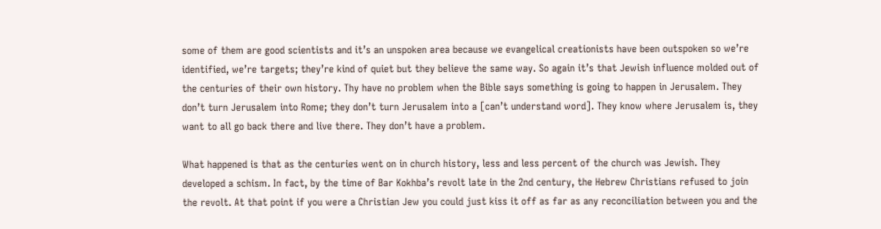some of them are good scientists and it’s an unspoken area because we evangelical creationists have been outspoken so we’re identified, we’re targets; they’re kind of quiet but they believe the same way. So again it’s that Jewish influence molded out of the centuries of their own history. Thy have no problem when the Bible says something is going to happen in Jerusalem. They don’t turn Jerusalem into Rome; they don’t turn Jerusalem into a [can’t understand word]. They know where Jerusalem is, they want to all go back there and live there. They don’t have a problem.

What happened is that as the centuries went on in church history, less and less percent of the church was Jewish. They developed a schism. In fact, by the time of Bar Kokhba’s revolt late in the 2nd century, the Hebrew Christians refused to join the revolt. At that point if you were a Christian Jew you could just kiss it off as far as any reconciliation between you and the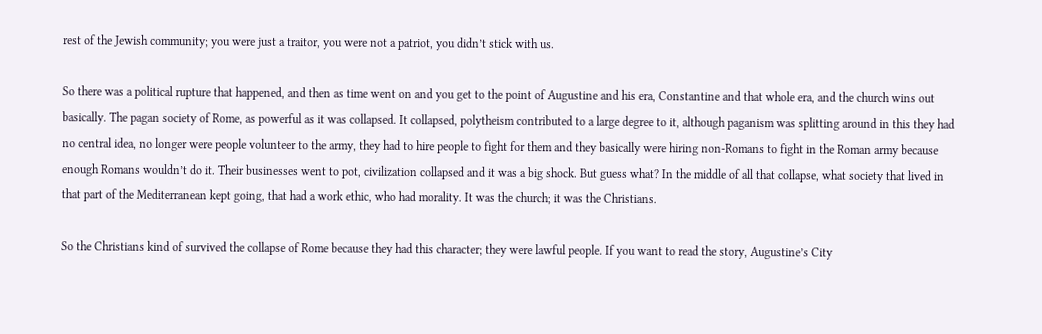rest of the Jewish community; you were just a traitor, you were not a patriot, you didn’t stick with us.

So there was a political rupture that happened, and then as time went on and you get to the point of Augustine and his era, Constantine and that whole era, and the church wins out basically. The pagan society of Rome, as powerful as it was collapsed. It collapsed, polytheism contributed to a large degree to it, although paganism was splitting around in this they had no central idea, no longer were people volunteer to the army, they had to hire people to fight for them and they basically were hiring non-Romans to fight in the Roman army because enough Romans wouldn’t do it. Their businesses went to pot, civilization collapsed and it was a big shock. But guess what? In the middle of all that collapse, what society that lived in that part of the Mediterranean kept going, that had a work ethic, who had morality. It was the church; it was the Christians.

So the Christians kind of survived the collapse of Rome because they had this character; they were lawful people. If you want to read the story, Augustine’s City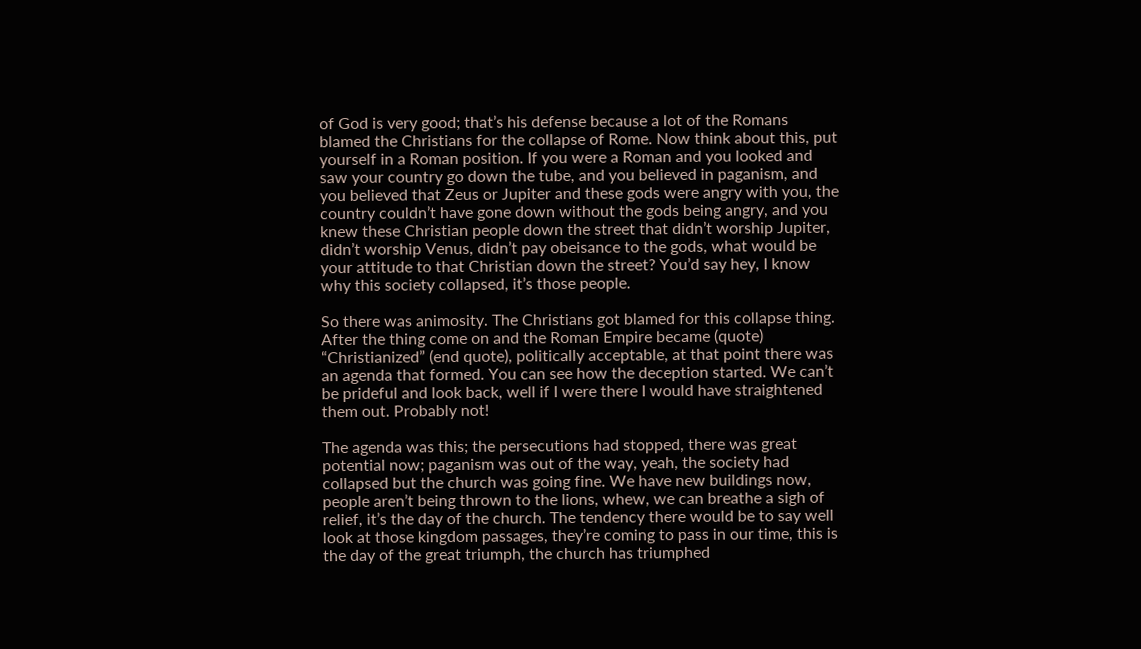of God is very good; that’s his defense because a lot of the Romans blamed the Christians for the collapse of Rome. Now think about this, put yourself in a Roman position. If you were a Roman and you looked and saw your country go down the tube, and you believed in paganism, and you believed that Zeus or Jupiter and these gods were angry with you, the country couldn’t have gone down without the gods being angry, and you knew these Christian people down the street that didn’t worship Jupiter, didn’t worship Venus, didn’t pay obeisance to the gods, what would be your attitude to that Christian down the street? You’d say hey, I know why this society collapsed, it’s those people.

So there was animosity. The Christians got blamed for this collapse thing. After the thing come on and the Roman Empire became (quote) “Christianized” (end quote), politically acceptable, at that point there was an agenda that formed. You can see how the deception started. We can’t be prideful and look back, well if I were there I would have straightened them out. Probably not!

The agenda was this; the persecutions had stopped, there was great potential now; paganism was out of the way, yeah, the society had collapsed but the church was going fine. We have new buildings now, people aren’t being thrown to the lions, whew, we can breathe a sigh of relief, it’s the day of the church. The tendency there would be to say well look at those kingdom passages, they’re coming to pass in our time, this is the day of the great triumph, the church has triumphed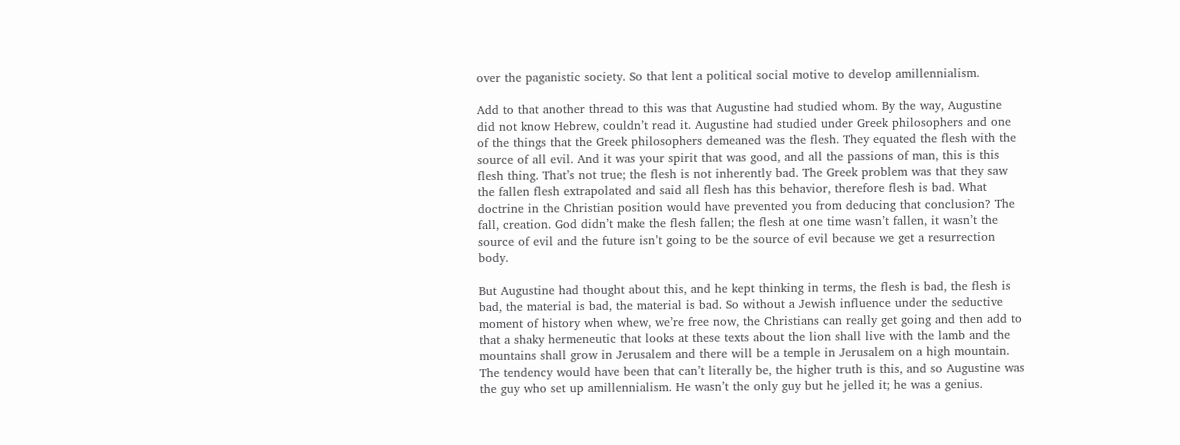over the paganistic society. So that lent a political social motive to develop amillennialism.

Add to that another thread to this was that Augustine had studied whom. By the way, Augustine did not know Hebrew, couldn’t read it. Augustine had studied under Greek philosophers and one of the things that the Greek philosophers demeaned was the flesh. They equated the flesh with the source of all evil. And it was your spirit that was good, and all the passions of man, this is this flesh thing. That’s not true; the flesh is not inherently bad. The Greek problem was that they saw the fallen flesh extrapolated and said all flesh has this behavior, therefore flesh is bad. What doctrine in the Christian position would have prevented you from deducing that conclusion? The fall, creation. God didn’t make the flesh fallen; the flesh at one time wasn’t fallen, it wasn’t the source of evil and the future isn’t going to be the source of evil because we get a resurrection body.

But Augustine had thought about this, and he kept thinking in terms, the flesh is bad, the flesh is bad, the material is bad, the material is bad. So without a Jewish influence under the seductive moment of history when whew, we’re free now, the Christians can really get going and then add to that a shaky hermeneutic that looks at these texts about the lion shall live with the lamb and the mountains shall grow in Jerusalem and there will be a temple in Jerusalem on a high mountain. The tendency would have been that can’t literally be, the higher truth is this, and so Augustine was the guy who set up amillennialism. He wasn’t the only guy but he jelled it; he was a genius.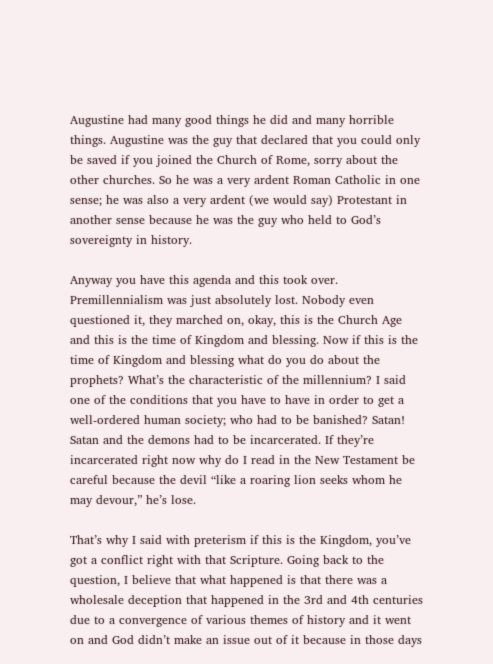Augustine had many good things he did and many horrible things. Augustine was the guy that declared that you could only be saved if you joined the Church of Rome, sorry about the other churches. So he was a very ardent Roman Catholic in one sense; he was also a very ardent (we would say) Protestant in another sense because he was the guy who held to God’s sovereignty in history.

Anyway you have this agenda and this took over. Premillennialism was just absolutely lost. Nobody even questioned it, they marched on, okay, this is the Church Age and this is the time of Kingdom and blessing. Now if this is the time of Kingdom and blessing what do you do about the prophets? What’s the characteristic of the millennium? I said one of the conditions that you have to have in order to get a well-ordered human society; who had to be banished? Satan! Satan and the demons had to be incarcerated. If they’re incarcerated right now why do I read in the New Testament be careful because the devil “like a roaring lion seeks whom he may devour,” he’s lose.

That’s why I said with preterism if this is the Kingdom, you’ve got a conflict right with that Scripture. Going back to the question, I believe that what happened is that there was a wholesale deception that happened in the 3rd and 4th centuries due to a convergence of various themes of history and it went on and God didn’t make an issue out of it because in those days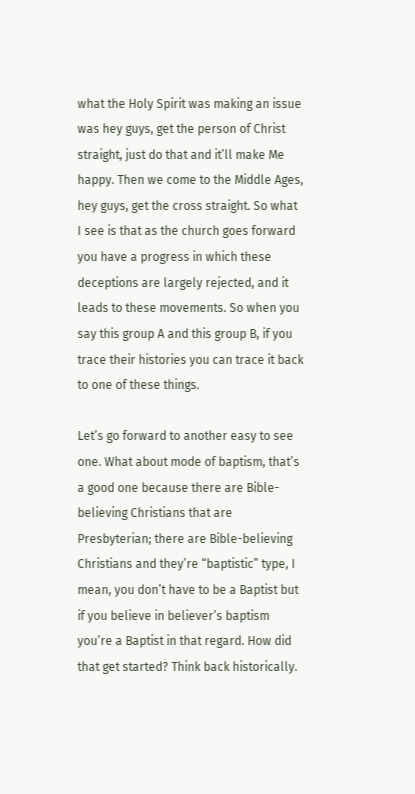what the Holy Spirit was making an issue was hey guys, get the person of Christ straight, just do that and it’ll make Me happy. Then we come to the Middle Ages, hey guys, get the cross straight. So what I see is that as the church goes forward you have a progress in which these deceptions are largely rejected, and it leads to these movements. So when you say this group A and this group B, if you trace their histories you can trace it back to one of these things.

Let’s go forward to another easy to see one. What about mode of baptism, that’s a good one because there are Bible-believing Christians that are Presbyterian; there are Bible-believing Christians and they’re “baptistic” type, I mean, you don’t have to be a Baptist but if you believe in believer’s baptism you’re a Baptist in that regard. How did that get started? Think back historically.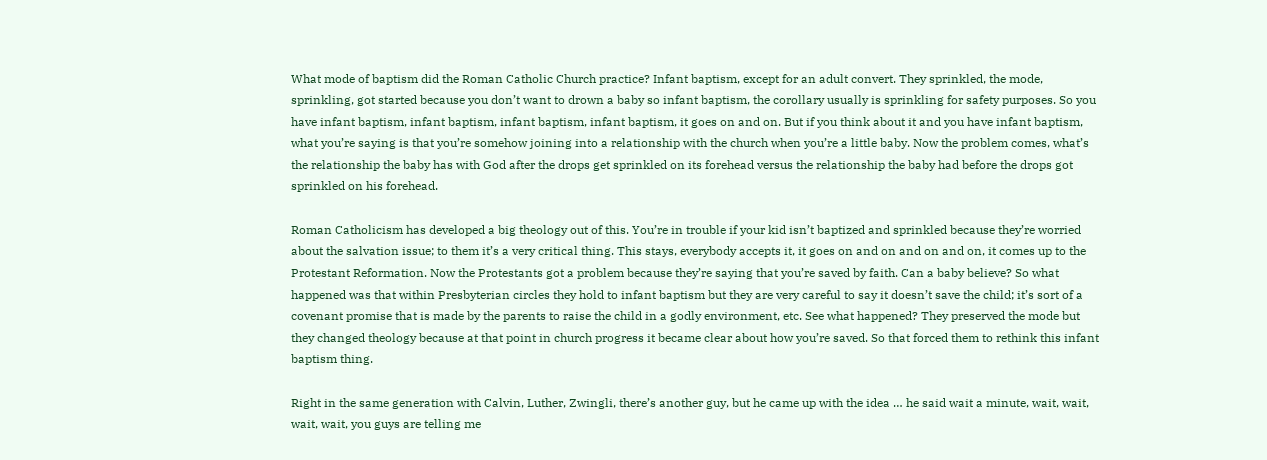What mode of baptism did the Roman Catholic Church practice? Infant baptism, except for an adult convert. They sprinkled, the mode, sprinkling, got started because you don’t want to drown a baby so infant baptism, the corollary usually is sprinkling for safety purposes. So you have infant baptism, infant baptism, infant baptism, infant baptism, it goes on and on. But if you think about it and you have infant baptism, what you’re saying is that you’re somehow joining into a relationship with the church when you’re a little baby. Now the problem comes, what’s the relationship the baby has with God after the drops get sprinkled on its forehead versus the relationship the baby had before the drops got sprinkled on his forehead.

Roman Catholicism has developed a big theology out of this. You’re in trouble if your kid isn’t baptized and sprinkled because they’re worried about the salvation issue; to them it’s a very critical thing. This stays, everybody accepts it, it goes on and on and on and on, it comes up to the Protestant Reformation. Now the Protestants got a problem because they’re saying that you’re saved by faith. Can a baby believe? So what happened was that within Presbyterian circles they hold to infant baptism but they are very careful to say it doesn’t save the child; it’s sort of a covenant promise that is made by the parents to raise the child in a godly environment, etc. See what happened? They preserved the mode but they changed theology because at that point in church progress it became clear about how you’re saved. So that forced them to rethink this infant baptism thing.

Right in the same generation with Calvin, Luther, Zwingli, there’s another guy, but he came up with the idea … he said wait a minute, wait, wait, wait, wait, you guys are telling me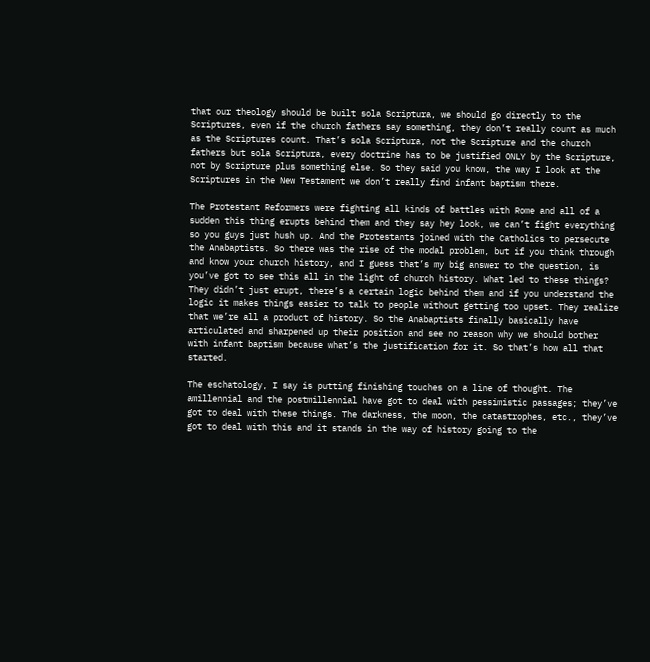that our theology should be built sola Scriptura, we should go directly to the Scriptures, even if the church fathers say something, they don’t really count as much as the Scriptures count. That’s sola Scriptura, not the Scripture and the church fathers but sola Scriptura, every doctrine has to be justified ONLY by the Scripture, not by Scripture plus something else. So they said you know, the way I look at the Scriptures in the New Testament we don’t really find infant baptism there.

The Protestant Reformers were fighting all kinds of battles with Rome and all of a sudden this thing erupts behind them and they say hey look, we can’t fight everything so you guys just hush up. And the Protestants joined with the Catholics to persecute the Anabaptists. So there was the rise of the modal problem, but if you think through and know your church history, and I guess that’s my big answer to the question, is you’ve got to see this all in the light of church history. What led to these things? They didn’t just erupt, there’s a certain logic behind them and if you understand the logic it makes things easier to talk to people without getting too upset. They realize that we’re all a product of history. So the Anabaptists finally basically have articulated and sharpened up their position and see no reason why we should bother with infant baptism because what’s the justification for it. So that’s how all that started.

The eschatology, I say is putting finishing touches on a line of thought. The amillennial and the postmillennial have got to deal with pessimistic passages; they’ve got to deal with these things. The darkness, the moon, the catastrophes, etc., they’ve got to deal with this and it stands in the way of history going to the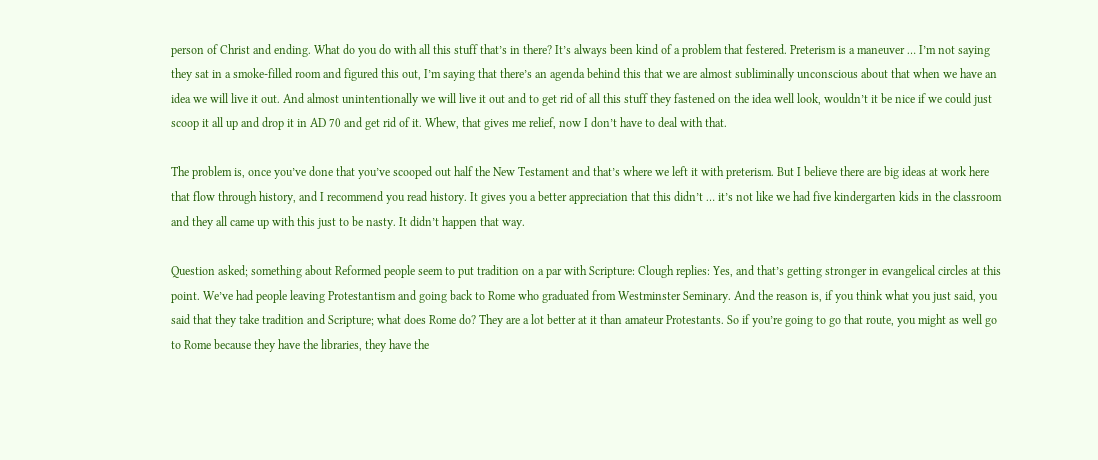person of Christ and ending. What do you do with all this stuff that’s in there? It’s always been kind of a problem that festered. Preterism is a maneuver … I’m not saying they sat in a smoke-filled room and figured this out, I’m saying that there’s an agenda behind this that we are almost subliminally unconscious about that when we have an idea we will live it out. And almost unintentionally we will live it out and to get rid of all this stuff they fastened on the idea well look, wouldn’t it be nice if we could just scoop it all up and drop it in AD 70 and get rid of it. Whew, that gives me relief, now I don’t have to deal with that.

The problem is, once you’ve done that you’ve scooped out half the New Testament and that’s where we left it with preterism. But I believe there are big ideas at work here that flow through history, and I recommend you read history. It gives you a better appreciation that this didn’t … it’s not like we had five kindergarten kids in the classroom and they all came up with this just to be nasty. It didn’t happen that way.

Question asked; something about Reformed people seem to put tradition on a par with Scripture: Clough replies: Yes, and that’s getting stronger in evangelical circles at this point. We’ve had people leaving Protestantism and going back to Rome who graduated from Westminster Seminary. And the reason is, if you think what you just said, you said that they take tradition and Scripture; what does Rome do? They are a lot better at it than amateur Protestants. So if you’re going to go that route, you might as well go to Rome because they have the libraries, they have the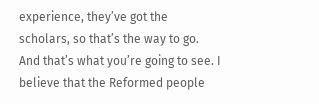experience, they’ve got the scholars, so that’s the way to go. And that’s what you’re going to see. I believe that the Reformed people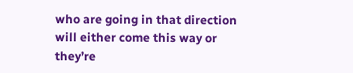who are going in that direction will either come this way or they’re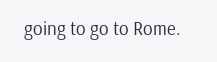going to go to Rome.